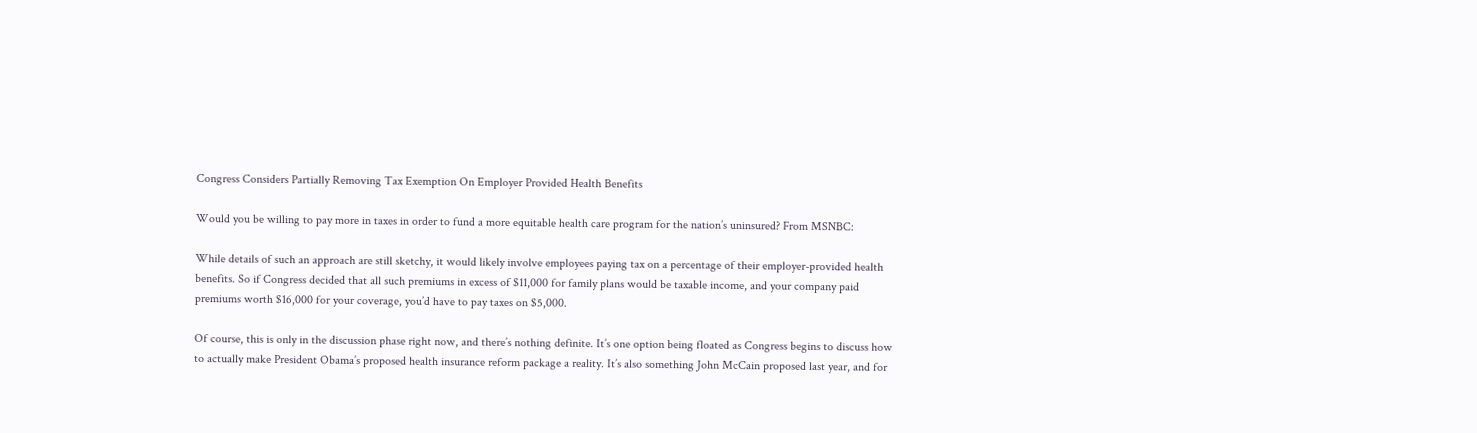Congress Considers Partially Removing Tax Exemption On Employer Provided Health Benefits

Would you be willing to pay more in taxes in order to fund a more equitable health care program for the nation’s uninsured? From MSNBC:

While details of such an approach are still sketchy, it would likely involve employees paying tax on a percentage of their employer-provided health benefits. So if Congress decided that all such premiums in excess of $11,000 for family plans would be taxable income, and your company paid premiums worth $16,000 for your coverage, you’d have to pay taxes on $5,000.

Of course, this is only in the discussion phase right now, and there’s nothing definite. It’s one option being floated as Congress begins to discuss how to actually make President Obama’s proposed health insurance reform package a reality. It’s also something John McCain proposed last year, and for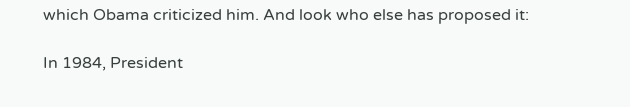which Obama criticized him. And look who else has proposed it:

In 1984, President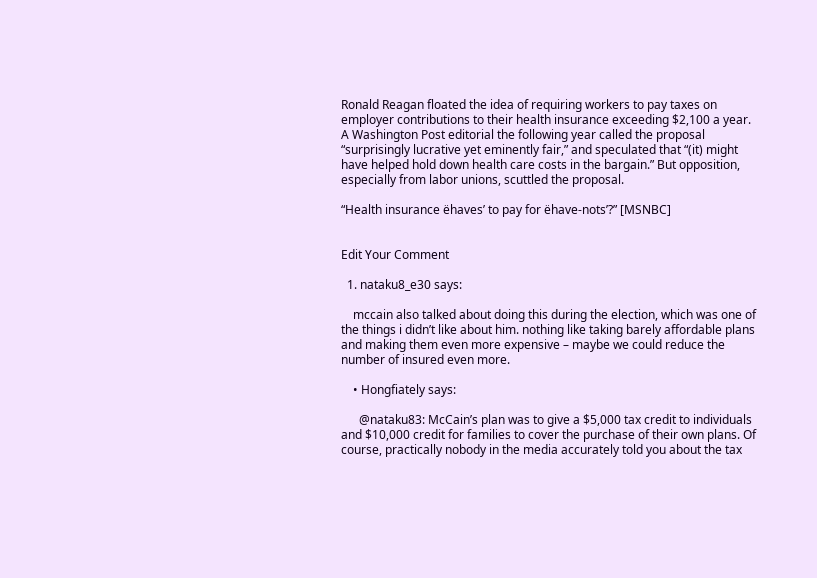Ronald Reagan floated the idea of requiring workers to pay taxes on employer contributions to their health insurance exceeding $2,100 a year. A Washington Post editorial the following year called the proposal “surprisingly lucrative yet eminently fair,” and speculated that “(it) might have helped hold down health care costs in the bargain.” But opposition, especially from labor unions, scuttled the proposal.

“Health insurance ëhaves’ to pay for ëhave-nots’?” [MSNBC]


Edit Your Comment

  1. nataku8_e30 says:

    mccain also talked about doing this during the election, which was one of the things i didn’t like about him. nothing like taking barely affordable plans and making them even more expensive – maybe we could reduce the number of insured even more.

    • Hongfiately says:

      @nataku83: McCain’s plan was to give a $5,000 tax credit to individuals and $10,000 credit for families to cover the purchase of their own plans. Of course, practically nobody in the media accurately told you about the tax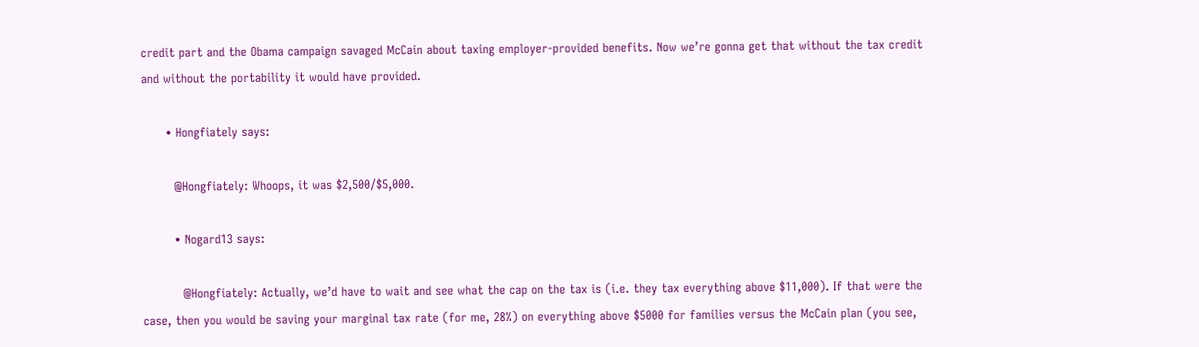credit part and the Obama campaign savaged McCain about taxing employer-provided benefits. Now we’re gonna get that without the tax credit and without the portability it would have provided.

      • Hongfiately says:

        @Hongfiately: Whoops, it was $2,500/$5,000.

        • Nogard13 says:

          @Hongfiately: Actually, we’d have to wait and see what the cap on the tax is (i.e. they tax everything above $11,000). If that were the case, then you would be saving your marginal tax rate (for me, 28%) on everything above $5000 for families versus the McCain plan (you see,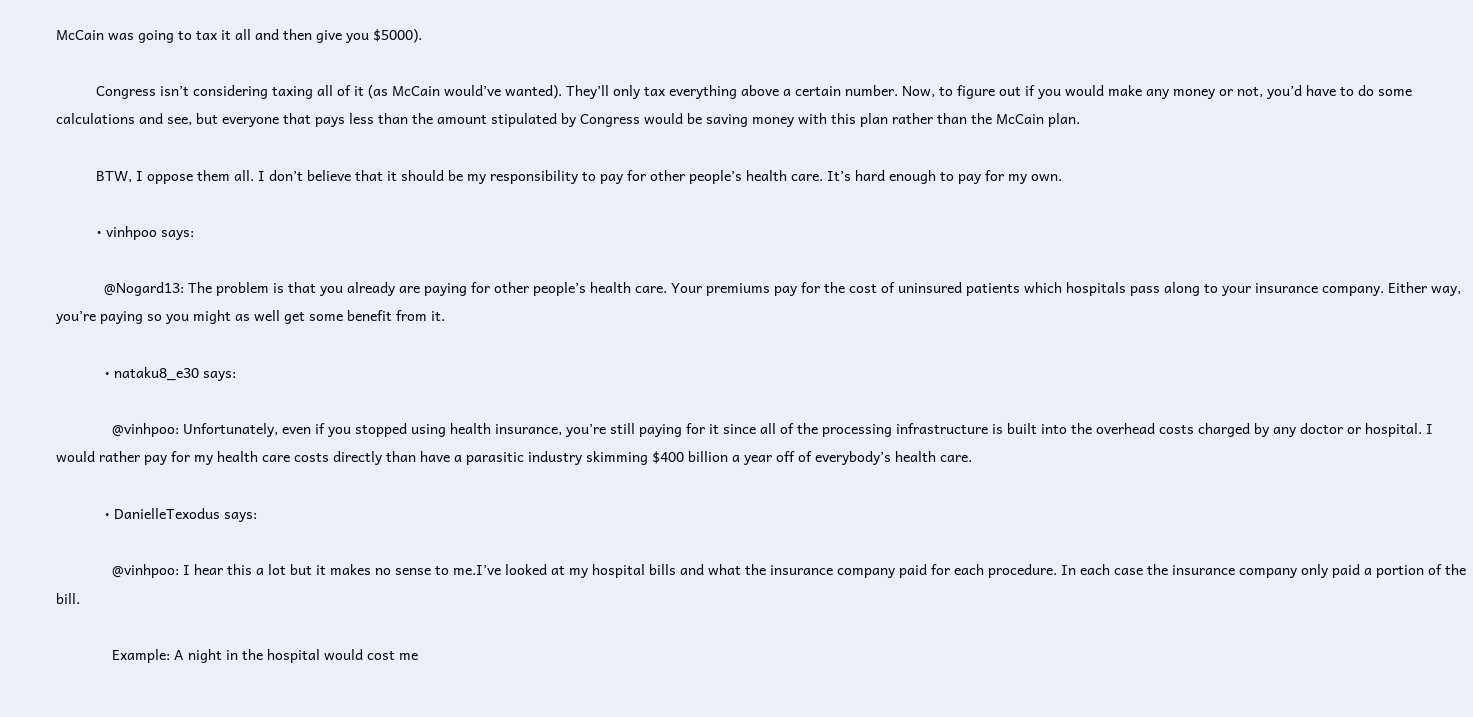McCain was going to tax it all and then give you $5000).

          Congress isn’t considering taxing all of it (as McCain would’ve wanted). They’ll only tax everything above a certain number. Now, to figure out if you would make any money or not, you’d have to do some calculations and see, but everyone that pays less than the amount stipulated by Congress would be saving money with this plan rather than the McCain plan.

          BTW, I oppose them all. I don’t believe that it should be my responsibility to pay for other people’s health care. It’s hard enough to pay for my own.

          • vinhpoo says:

            @Nogard13: The problem is that you already are paying for other people’s health care. Your premiums pay for the cost of uninsured patients which hospitals pass along to your insurance company. Either way, you’re paying so you might as well get some benefit from it.

            • nataku8_e30 says:

              @vinhpoo: Unfortunately, even if you stopped using health insurance, you’re still paying for it since all of the processing infrastructure is built into the overhead costs charged by any doctor or hospital. I would rather pay for my health care costs directly than have a parasitic industry skimming $400 billion a year off of everybody’s health care.

            • DanielleTexodus says:

              @vinhpoo: I hear this a lot but it makes no sense to me.I’ve looked at my hospital bills and what the insurance company paid for each procedure. In each case the insurance company only paid a portion of the bill.

              Example: A night in the hospital would cost me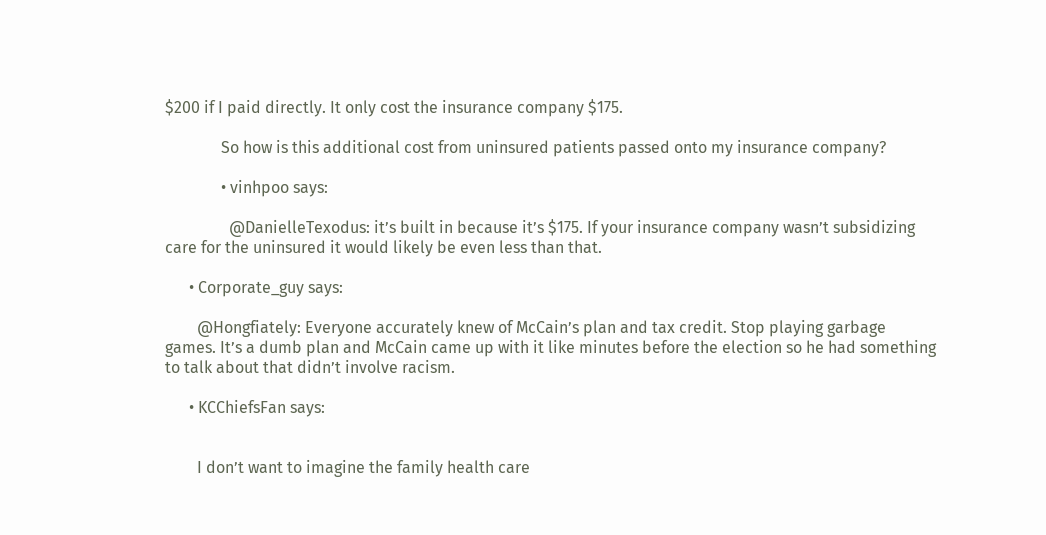$200 if I paid directly. It only cost the insurance company $175.

              So how is this additional cost from uninsured patients passed onto my insurance company?

              • vinhpoo says:

                @DanielleTexodus: it’s built in because it’s $175. If your insurance company wasn’t subsidizing care for the uninsured it would likely be even less than that.

      • Corporate_guy says:

        @Hongfiately: Everyone accurately knew of McCain’s plan and tax credit. Stop playing garbage games. It’s a dumb plan and McCain came up with it like minutes before the election so he had something to talk about that didn’t involve racism.

      • KCChiefsFan says:


        I don’t want to imagine the family health care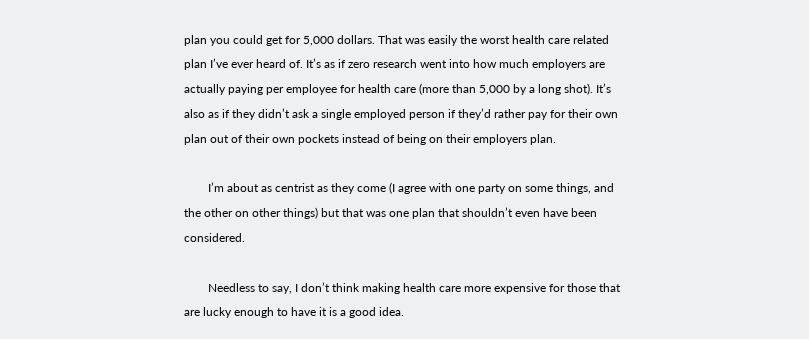plan you could get for 5,000 dollars. That was easily the worst health care related plan I’ve ever heard of. It’s as if zero research went into how much employers are actually paying per employee for health care (more than 5,000 by a long shot). It’s also as if they didn’t ask a single employed person if they’d rather pay for their own plan out of their own pockets instead of being on their employers plan.

        I’m about as centrist as they come (I agree with one party on some things, and the other on other things) but that was one plan that shouldn’t even have been considered.

        Needless to say, I don’t think making health care more expensive for those that are lucky enough to have it is a good idea.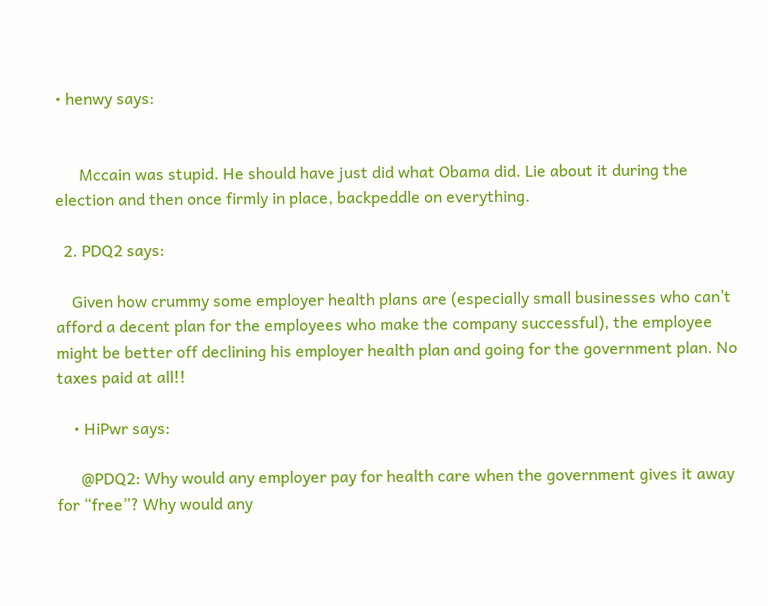• henwy says:


      Mccain was stupid. He should have just did what Obama did. Lie about it during the election and then once firmly in place, backpeddle on everything.

  2. PDQ2 says:

    Given how crummy some employer health plans are (especially small businesses who can’t afford a decent plan for the employees who make the company successful), the employee might be better off declining his employer health plan and going for the government plan. No taxes paid at all!!

    • HiPwr says:

      @PDQ2: Why would any employer pay for health care when the government gives it away for “free”? Why would any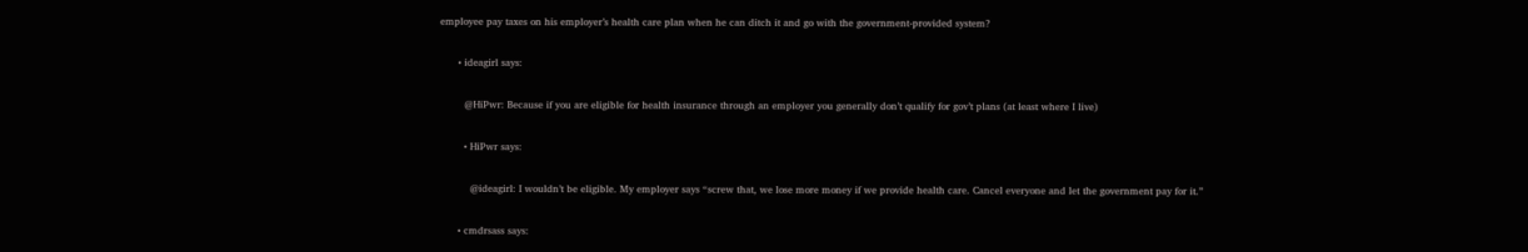employee pay taxes on his employer’s health care plan when he can ditch it and go with the government-provided system?

      • ideagirl says:

        @HiPwr: Because if you are eligible for health insurance through an employer you generally don’t qualify for gov’t plans (at least where I live)

        • HiPwr says:

          @ideagirl: I wouldn’t be eligible. My employer says “screw that, we lose more money if we provide health care. Cancel everyone and let the government pay for it.”

      • cmdrsass says: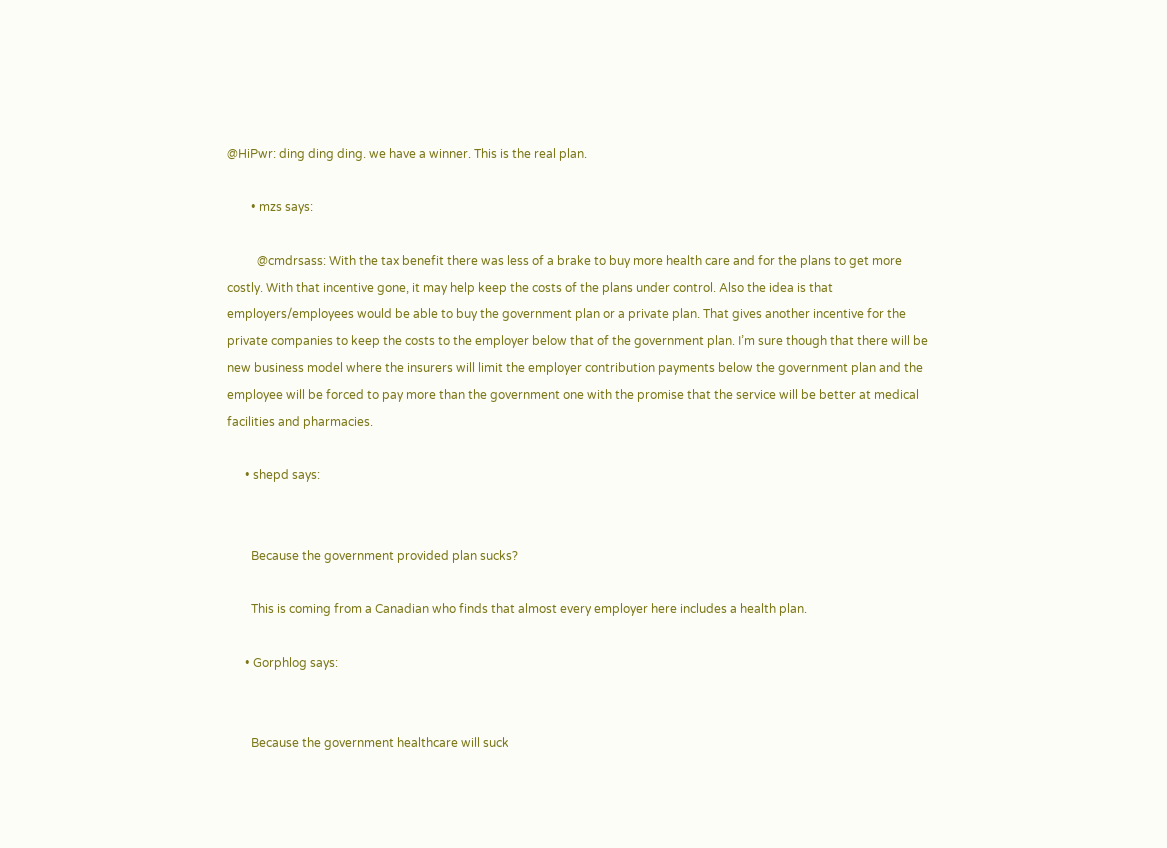@HiPwr: ding ding ding. we have a winner. This is the real plan.

        • mzs says:

          @cmdrsass: With the tax benefit there was less of a brake to buy more health care and for the plans to get more costly. With that incentive gone, it may help keep the costs of the plans under control. Also the idea is that employers/employees would be able to buy the government plan or a private plan. That gives another incentive for the private companies to keep the costs to the employer below that of the government plan. I’m sure though that there will be new business model where the insurers will limit the employer contribution payments below the government plan and the employee will be forced to pay more than the government one with the promise that the service will be better at medical facilities and pharmacies.

      • shepd says:


        Because the government provided plan sucks?

        This is coming from a Canadian who finds that almost every employer here includes a health plan.

      • Gorphlog says:


        Because the government healthcare will suck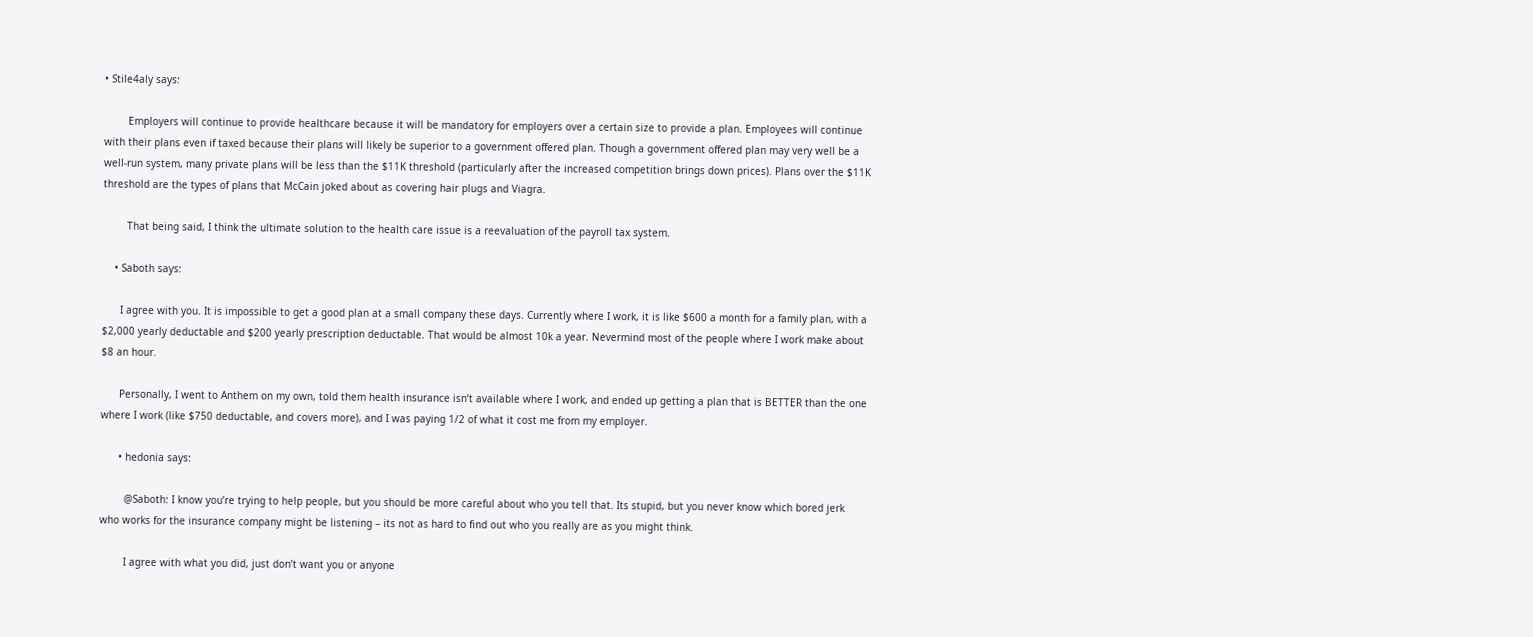• Stile4aly says:

        Employers will continue to provide healthcare because it will be mandatory for employers over a certain size to provide a plan. Employees will continue with their plans even if taxed because their plans will likely be superior to a government offered plan. Though a government offered plan may very well be a well-run system, many private plans will be less than the $11K threshold (particularly after the increased competition brings down prices). Plans over the $11K threshold are the types of plans that McCain joked about as covering hair plugs and Viagra.

        That being said, I think the ultimate solution to the health care issue is a reevaluation of the payroll tax system.

    • Saboth says:

      I agree with you. It is impossible to get a good plan at a small company these days. Currently where I work, it is like $600 a month for a family plan, with a $2,000 yearly deductable and $200 yearly prescription deductable. That would be almost 10k a year. Nevermind most of the people where I work make about $8 an hour.

      Personally, I went to Anthem on my own, told them health insurance isn’t available where I work, and ended up getting a plan that is BETTER than the one where I work (like $750 deductable, and covers more), and I was paying 1/2 of what it cost me from my employer.

      • hedonia says:

        @Saboth: I know you’re trying to help people, but you should be more careful about who you tell that. Its stupid, but you never know which bored jerk who works for the insurance company might be listening – its not as hard to find out who you really are as you might think.

        I agree with what you did, just don’t want you or anyone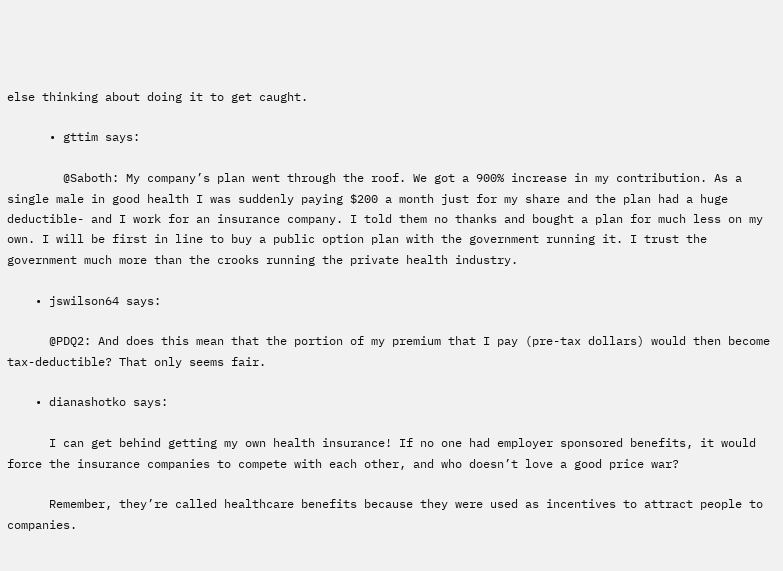else thinking about doing it to get caught.

      • gttim says:

        @Saboth: My company’s plan went through the roof. We got a 900% increase in my contribution. As a single male in good health I was suddenly paying $200 a month just for my share and the plan had a huge deductible- and I work for an insurance company. I told them no thanks and bought a plan for much less on my own. I will be first in line to buy a public option plan with the government running it. I trust the government much more than the crooks running the private health industry.

    • jswilson64 says:

      @PDQ2: And does this mean that the portion of my premium that I pay (pre-tax dollars) would then become tax-deductible? That only seems fair.

    • dianashotko says:

      I can get behind getting my own health insurance! If no one had employer sponsored benefits, it would force the insurance companies to compete with each other, and who doesn’t love a good price war?

      Remember, they’re called healthcare benefits because they were used as incentives to attract people to companies.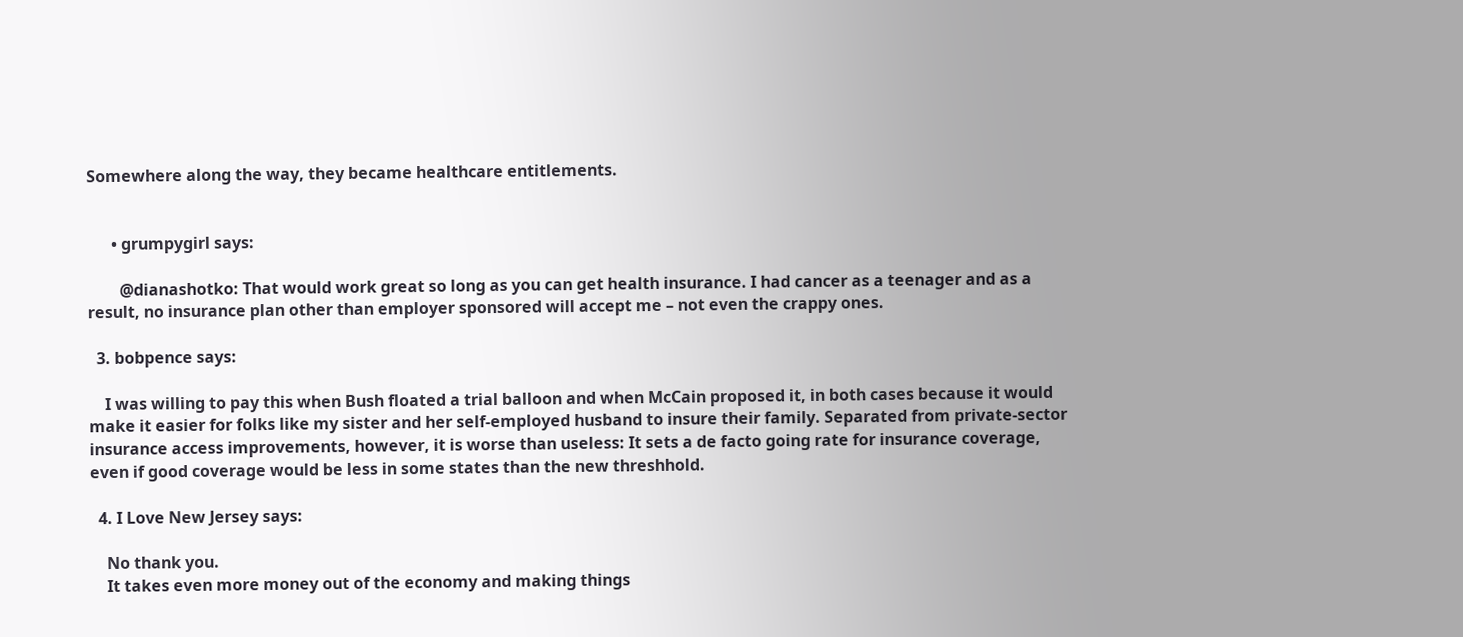Somewhere along the way, they became healthcare entitlements.


      • grumpygirl says:

        @dianashotko: That would work great so long as you can get health insurance. I had cancer as a teenager and as a result, no insurance plan other than employer sponsored will accept me – not even the crappy ones.

  3. bobpence says:

    I was willing to pay this when Bush floated a trial balloon and when McCain proposed it, in both cases because it would make it easier for folks like my sister and her self-employed husband to insure their family. Separated from private-sector insurance access improvements, however, it is worse than useless: It sets a de facto going rate for insurance coverage, even if good coverage would be less in some states than the new threshhold.

  4. I Love New Jersey says:

    No thank you.
    It takes even more money out of the economy and making things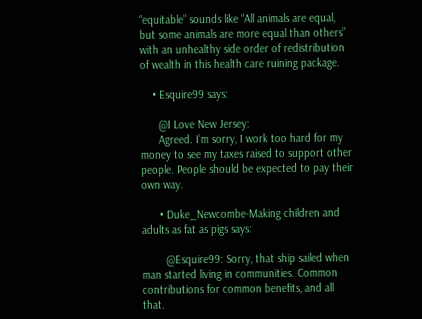“equitable” sounds like “All animals are equal, but some animals are more equal than others” with an unhealthy side order of redistribution of wealth in this health care ruining package.

    • Esquire99 says:

      @I Love New Jersey:
      Agreed. I’m sorry, I work too hard for my money to see my taxes raised to support other people. People should be expected to pay their own way.

      • Duke_Newcombe-Making children and adults as fat as pigs says:

        @Esquire99: Sorry, that ship sailed when man started living in communities. Common contributions for common benefits, and all that.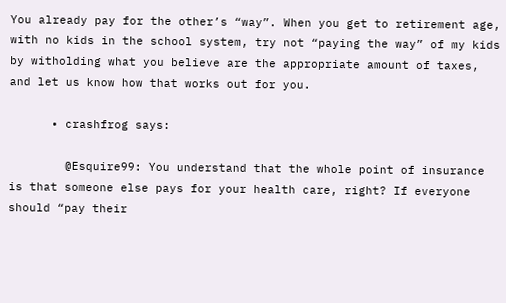You already pay for the other’s “way”. When you get to retirement age, with no kids in the school system, try not “paying the way” of my kids by witholding what you believe are the appropriate amount of taxes, and let us know how that works out for you.

      • crashfrog says:

        @Esquire99: You understand that the whole point of insurance is that someone else pays for your health care, right? If everyone should “pay their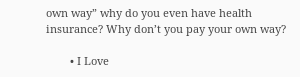own way” why do you even have health insurance? Why don’t you pay your own way?

        • I Love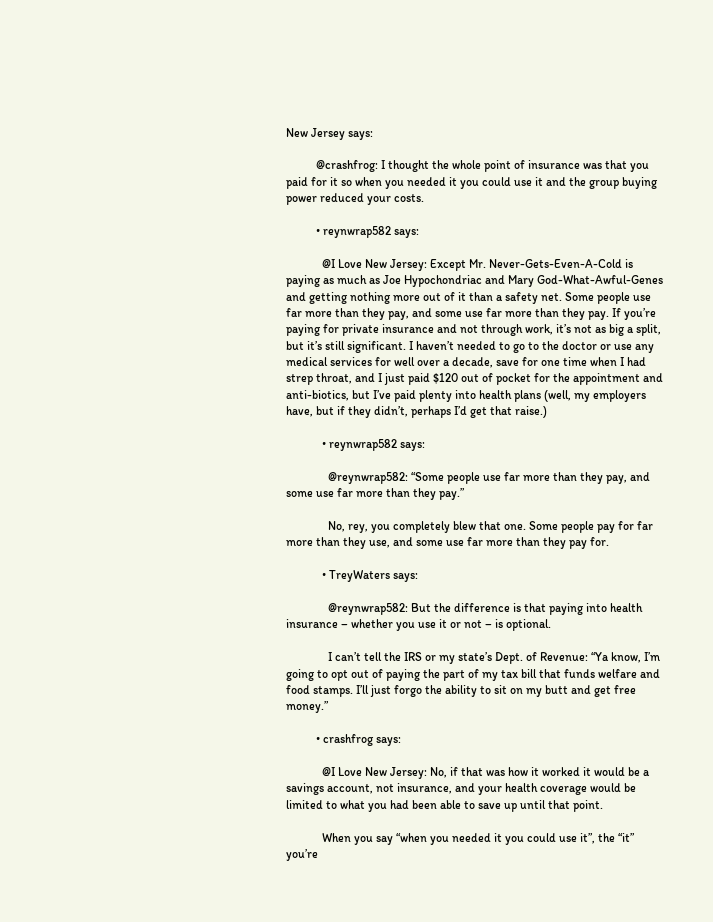New Jersey says:

          @crashfrog: I thought the whole point of insurance was that you paid for it so when you needed it you could use it and the group buying power reduced your costs.

          • reynwrap582 says:

            @I Love New Jersey: Except Mr. Never-Gets-Even-A-Cold is paying as much as Joe Hypochondriac and Mary God-What-Awful-Genes and getting nothing more out of it than a safety net. Some people use far more than they pay, and some use far more than they pay. If you’re paying for private insurance and not through work, it’s not as big a split, but it’s still significant. I haven’t needed to go to the doctor or use any medical services for well over a decade, save for one time when I had strep throat, and I just paid $120 out of pocket for the appointment and anti-biotics, but I’ve paid plenty into health plans (well, my employers have, but if they didn’t, perhaps I’d get that raise.)

            • reynwrap582 says:

              @reynwrap582: “Some people use far more than they pay, and some use far more than they pay.”

              No, rey, you completely blew that one. Some people pay for far more than they use, and some use far more than they pay for.

            • TreyWaters says:

              @reynwrap582: But the difference is that paying into health insurance – whether you use it or not – is optional.

              I can’t tell the IRS or my state’s Dept. of Revenue: “Ya know, I’m going to opt out of paying the part of my tax bill that funds welfare and food stamps. I’ll just forgo the ability to sit on my butt and get free money.”

          • crashfrog says:

            @I Love New Jersey: No, if that was how it worked it would be a savings account, not insurance, and your health coverage would be limited to what you had been able to save up until that point.

            When you say “when you needed it you could use it”, the “it” you’re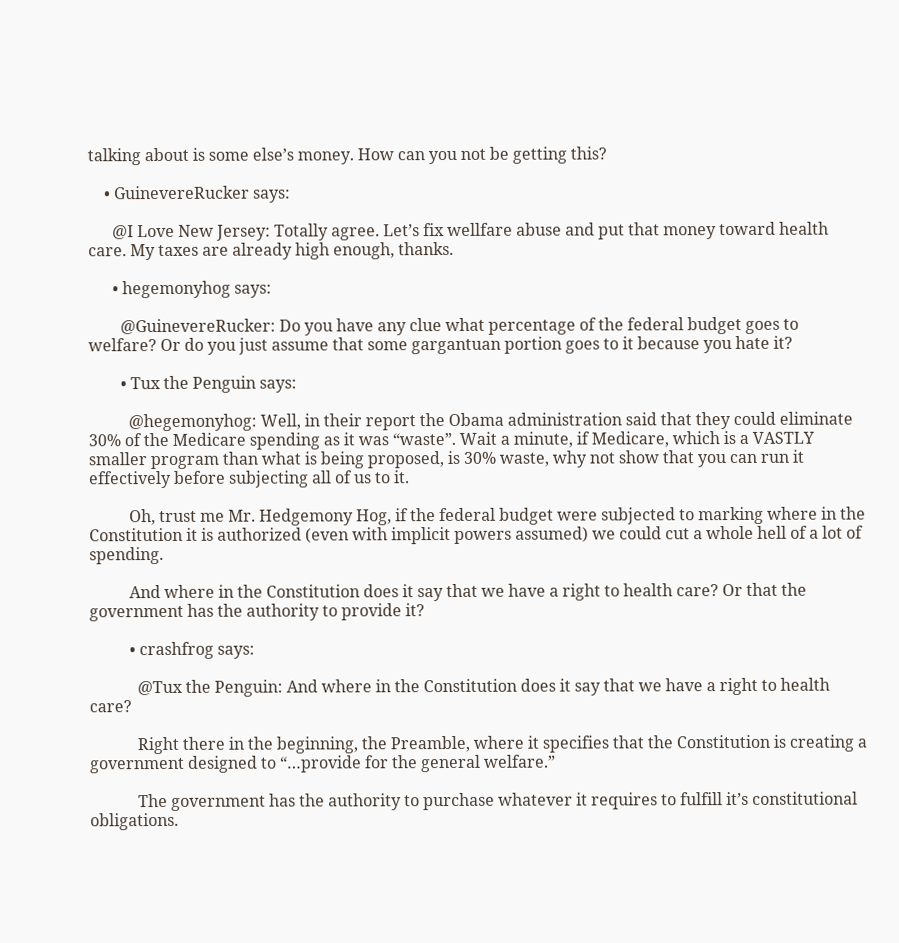talking about is some else’s money. How can you not be getting this?

    • GuinevereRucker says:

      @I Love New Jersey: Totally agree. Let’s fix wellfare abuse and put that money toward health care. My taxes are already high enough, thanks.

      • hegemonyhog says:

        @GuinevereRucker: Do you have any clue what percentage of the federal budget goes to welfare? Or do you just assume that some gargantuan portion goes to it because you hate it?

        • Tux the Penguin says:

          @hegemonyhog: Well, in their report the Obama administration said that they could eliminate 30% of the Medicare spending as it was “waste”. Wait a minute, if Medicare, which is a VASTLY smaller program than what is being proposed, is 30% waste, why not show that you can run it effectively before subjecting all of us to it.

          Oh, trust me Mr. Hedgemony Hog, if the federal budget were subjected to marking where in the Constitution it is authorized (even with implicit powers assumed) we could cut a whole hell of a lot of spending.

          And where in the Constitution does it say that we have a right to health care? Or that the government has the authority to provide it?

          • crashfrog says:

            @Tux the Penguin: And where in the Constitution does it say that we have a right to health care?

            Right there in the beginning, the Preamble, where it specifies that the Constitution is creating a government designed to “…provide for the general welfare.”

            The government has the authority to purchase whatever it requires to fulfill it’s constitutional obligations.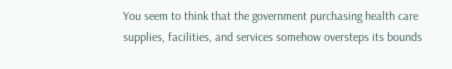You seem to think that the government purchasing health care supplies, facilities, and services somehow oversteps its bounds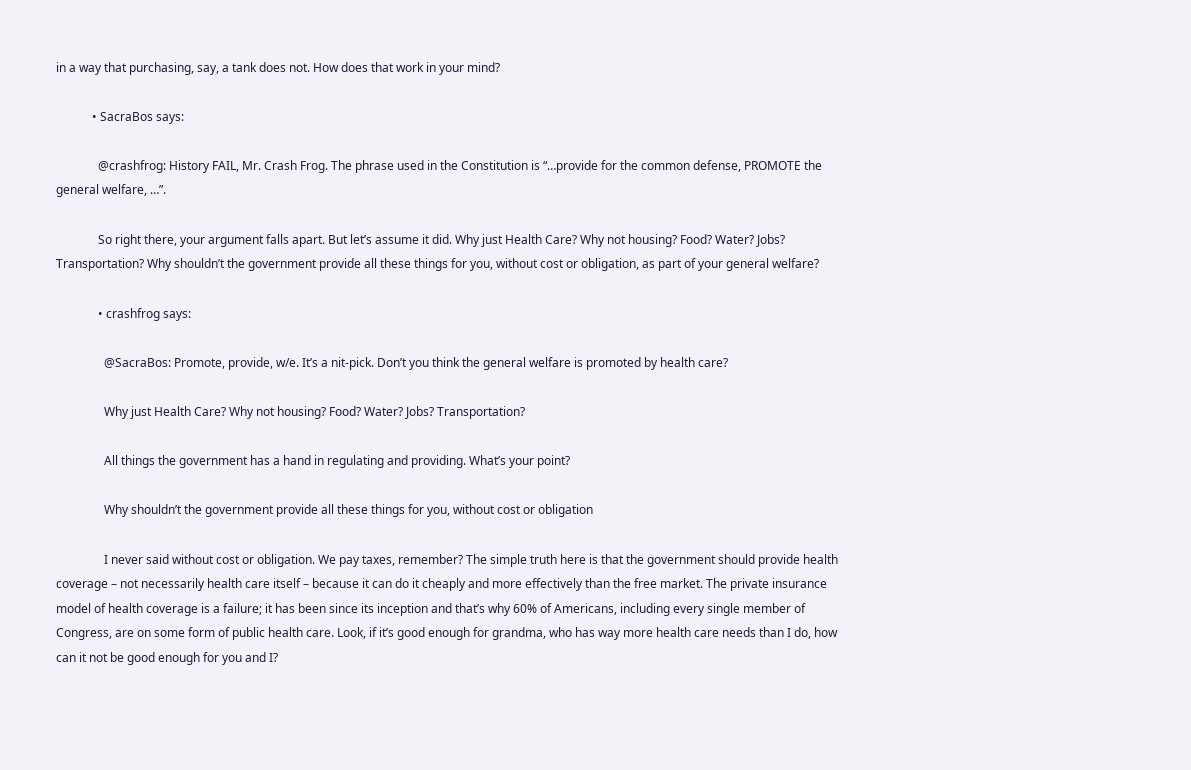in a way that purchasing, say, a tank does not. How does that work in your mind?

            • SacraBos says:

              @crashfrog: History FAIL, Mr. Crash Frog. The phrase used in the Constitution is “…provide for the common defense, PROMOTE the general welfare, …”.

              So right there, your argument falls apart. But let’s assume it did. Why just Health Care? Why not housing? Food? Water? Jobs? Transportation? Why shouldn’t the government provide all these things for you, without cost or obligation, as part of your general welfare?

              • crashfrog says:

                @SacraBos: Promote, provide, w/e. It’s a nit-pick. Don’t you think the general welfare is promoted by health care?

                Why just Health Care? Why not housing? Food? Water? Jobs? Transportation?

                All things the government has a hand in regulating and providing. What’s your point?

                Why shouldn’t the government provide all these things for you, without cost or obligation

                I never said without cost or obligation. We pay taxes, remember? The simple truth here is that the government should provide health coverage – not necessarily health care itself – because it can do it cheaply and more effectively than the free market. The private insurance model of health coverage is a failure; it has been since its inception and that’s why 60% of Americans, including every single member of Congress, are on some form of public health care. Look, if it’s good enough for grandma, who has way more health care needs than I do, how can it not be good enough for you and I?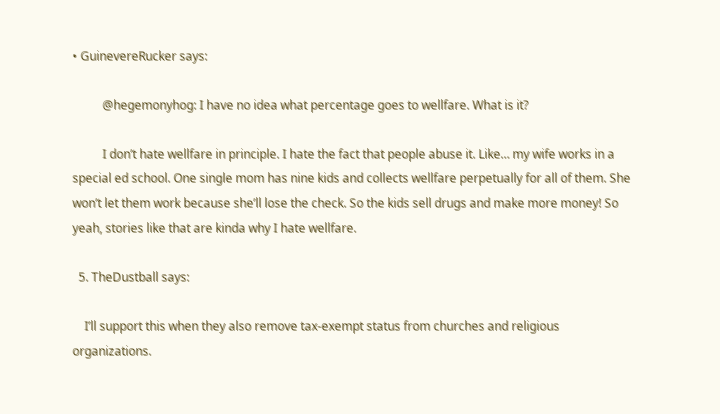• GuinevereRucker says:

          @hegemonyhog: I have no idea what percentage goes to wellfare. What is it?

          I don’t hate wellfare in principle. I hate the fact that people abuse it. Like… my wife works in a special ed school. One single mom has nine kids and collects wellfare perpetually for all of them. She won’t let them work because she’ll lose the check. So the kids sell drugs and make more money! So yeah, stories like that are kinda why I hate wellfare.

  5. TheDustball says:

    I’ll support this when they also remove tax-exempt status from churches and religious organizations.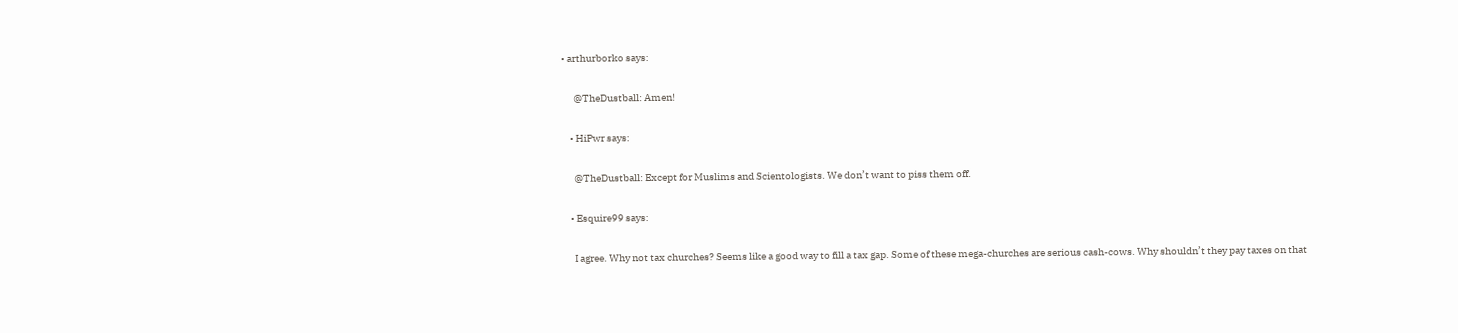• arthurborko says:

      @TheDustball: Amen!

    • HiPwr says:

      @TheDustball: Except for Muslims and Scientologists. We don’t want to piss them off.

    • Esquire99 says:

      I agree. Why not tax churches? Seems like a good way to fill a tax gap. Some of these mega-churches are serious cash-cows. Why shouldn’t they pay taxes on that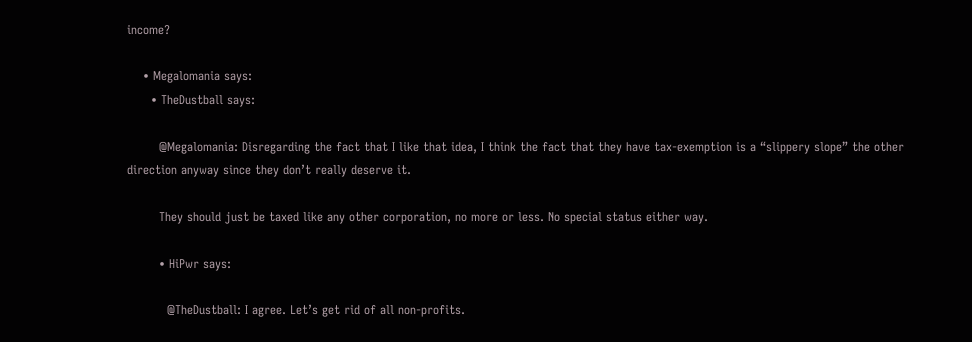income?

    • Megalomania says:
      • TheDustball says:

        @Megalomania: Disregarding the fact that I like that idea, I think the fact that they have tax-exemption is a “slippery slope” the other direction anyway since they don’t really deserve it.

        They should just be taxed like any other corporation, no more or less. No special status either way.

        • HiPwr says:

          @TheDustball: I agree. Let’s get rid of all non-profits.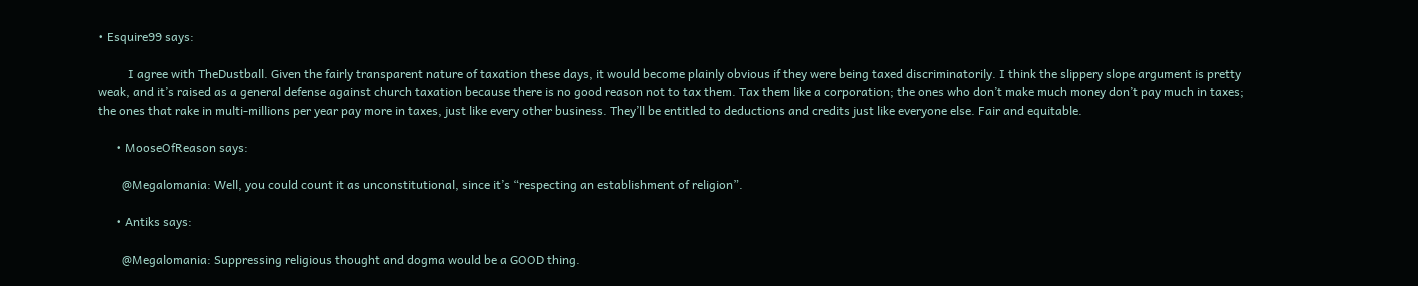• Esquire99 says:

          I agree with TheDustball. Given the fairly transparent nature of taxation these days, it would become plainly obvious if they were being taxed discriminatorily. I think the slippery slope argument is pretty weak, and it’s raised as a general defense against church taxation because there is no good reason not to tax them. Tax them like a corporation; the ones who don’t make much money don’t pay much in taxes; the ones that rake in multi-millions per year pay more in taxes, just like every other business. They’ll be entitled to deductions and credits just like everyone else. Fair and equitable.

      • MooseOfReason says:

        @Megalomania: Well, you could count it as unconstitutional, since it’s “respecting an establishment of religion”.

      • Antiks says:

        @Megalomania: Suppressing religious thought and dogma would be a GOOD thing.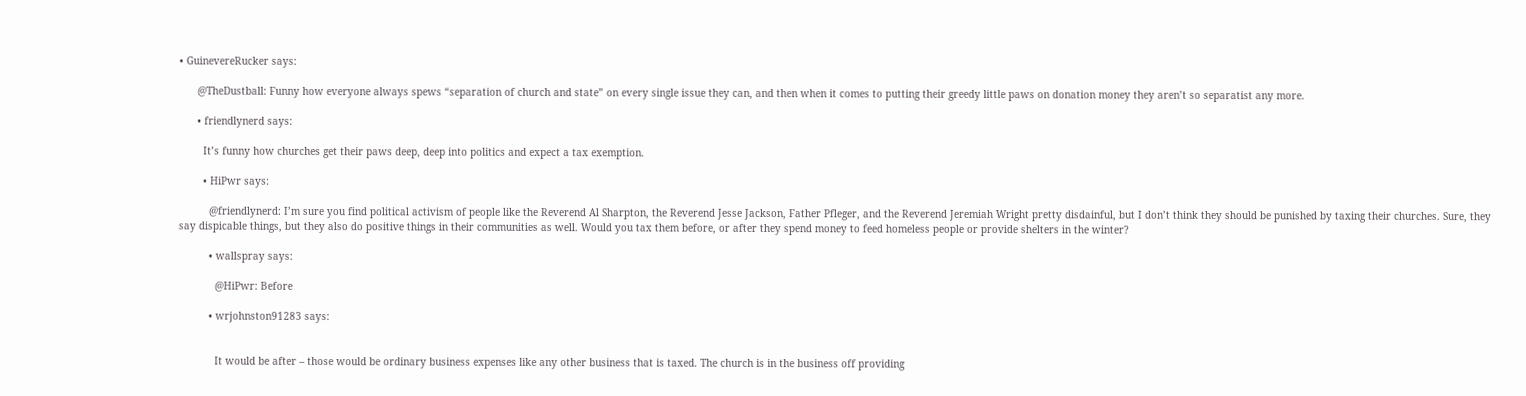• GuinevereRucker says:

      @TheDustball: Funny how everyone always spews “separation of church and state” on every single issue they can, and then when it comes to putting their greedy little paws on donation money they aren’t so separatist any more.

      • friendlynerd says:

        It’s funny how churches get their paws deep, deep into politics and expect a tax exemption.

        • HiPwr says:

          @friendlynerd: I’m sure you find political activism of people like the Reverend Al Sharpton, the Reverend Jesse Jackson, Father Pfleger, and the Reverend Jeremiah Wright pretty disdainful, but I don’t think they should be punished by taxing their churches. Sure, they say dispicable things, but they also do positive things in their communities as well. Would you tax them before, or after they spend money to feed homeless people or provide shelters in the winter?

          • wallspray says:

            @HiPwr: Before

          • wrjohnston91283 says:


            It would be after – those would be ordinary business expenses like any other business that is taxed. The church is in the business off providing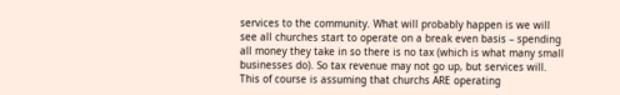services to the community. What will probably happen is we will see all churches start to operate on a break even basis – spending all money they take in so there is no tax (which is what many small businesses do). So tax revenue may not go up, but services will. This of course is assuming that churchs ARE operating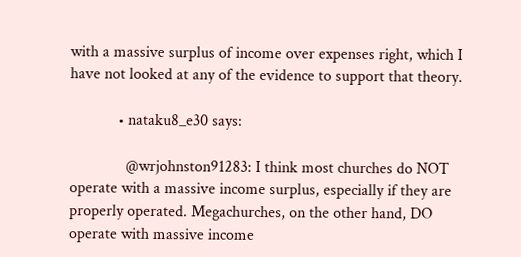with a massive surplus of income over expenses right, which I have not looked at any of the evidence to support that theory.

            • nataku8_e30 says:

              @wrjohnston91283: I think most churches do NOT operate with a massive income surplus, especially if they are properly operated. Megachurches, on the other hand, DO operate with massive income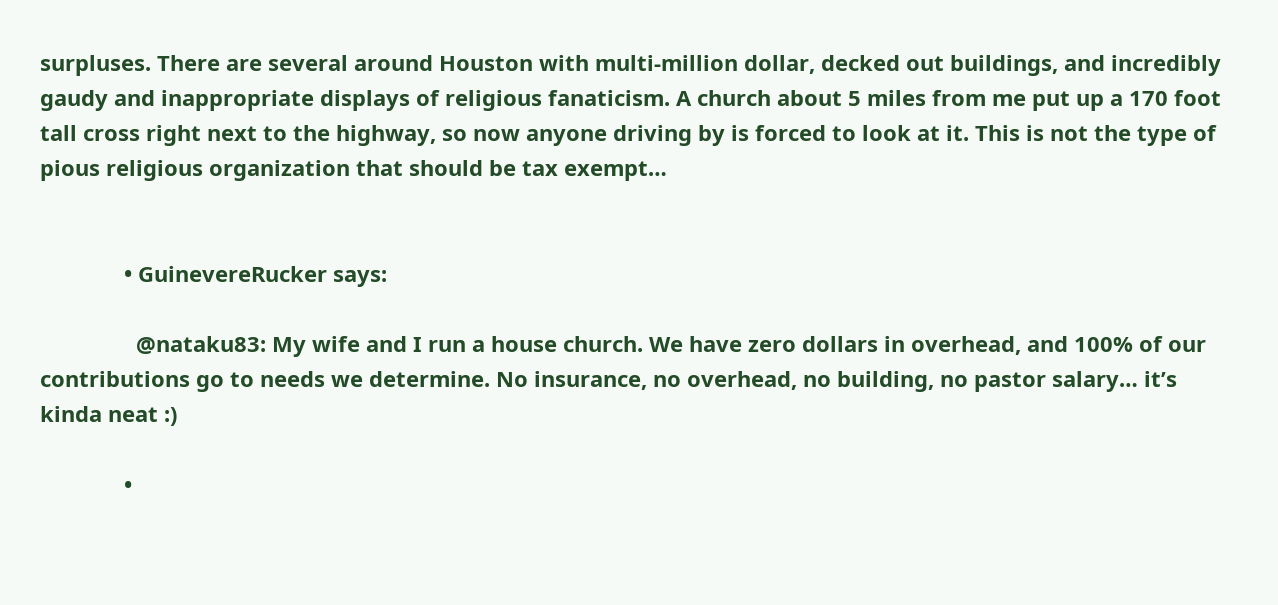surpluses. There are several around Houston with multi-million dollar, decked out buildings, and incredibly gaudy and inappropriate displays of religious fanaticism. A church about 5 miles from me put up a 170 foot tall cross right next to the highway, so now anyone driving by is forced to look at it. This is not the type of pious religious organization that should be tax exempt…


              • GuinevereRucker says:

                @nataku83: My wife and I run a house church. We have zero dollars in overhead, and 100% of our contributions go to needs we determine. No insurance, no overhead, no building, no pastor salary… it’s kinda neat :)

              •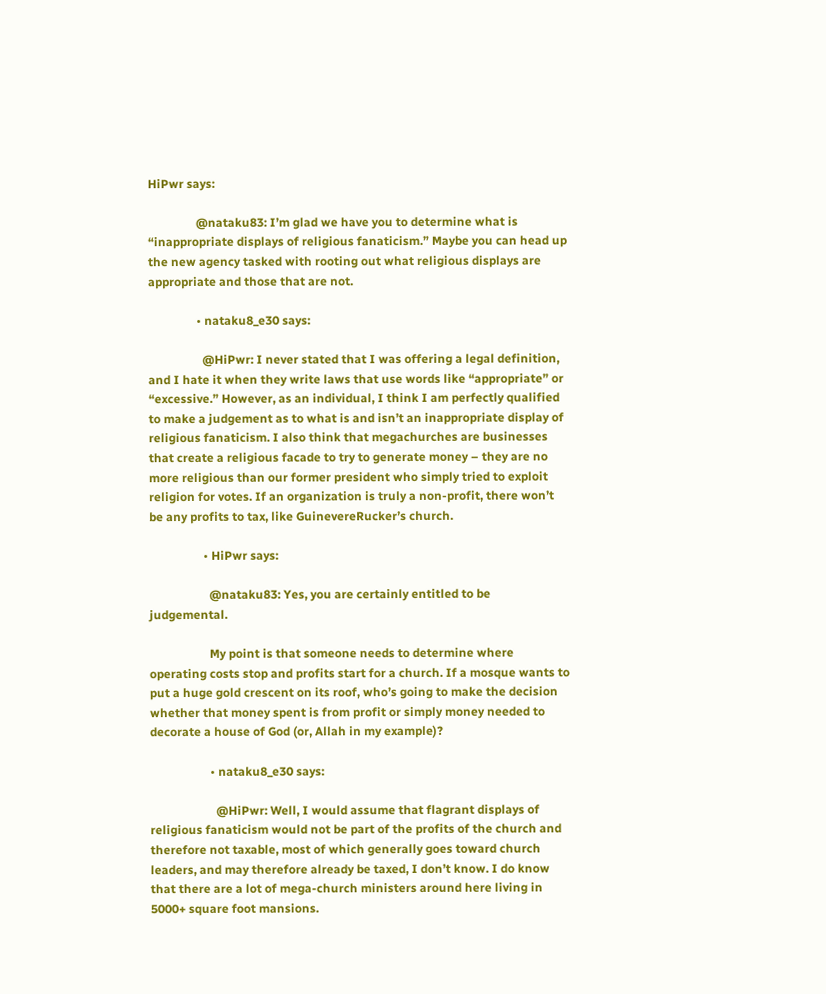HiPwr says:

                @nataku83: I’m glad we have you to determine what is “inappropriate displays of religious fanaticism.” Maybe you can head up the new agency tasked with rooting out what religious displays are appropriate and those that are not.

                • nataku8_e30 says:

                  @HiPwr: I never stated that I was offering a legal definition, and I hate it when they write laws that use words like “appropriate” or “excessive.” However, as an individual, I think I am perfectly qualified to make a judgement as to what is and isn’t an inappropriate display of religious fanaticism. I also think that megachurches are businesses that create a religious facade to try to generate money – they are no more religious than our former president who simply tried to exploit religion for votes. If an organization is truly a non-profit, there won’t be any profits to tax, like GuinevereRucker’s church.

                  • HiPwr says:

                    @nataku83: Yes, you are certainly entitled to be judgemental.

                    My point is that someone needs to determine where operating costs stop and profits start for a church. If a mosque wants to put a huge gold crescent on its roof, who’s going to make the decision whether that money spent is from profit or simply money needed to decorate a house of God (or, Allah in my example)?

                    • nataku8_e30 says:

                      @HiPwr: Well, I would assume that flagrant displays of religious fanaticism would not be part of the profits of the church and therefore not taxable, most of which generally goes toward church leaders, and may therefore already be taxed, I don’t know. I do know that there are a lot of mega-church ministers around here living in 5000+ square foot mansions.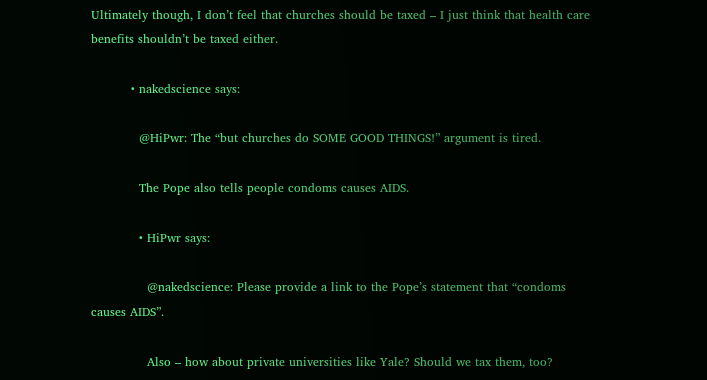Ultimately though, I don’t feel that churches should be taxed – I just think that health care benefits shouldn’t be taxed either.

          • nakedscience says:

            @HiPwr: The “but churches do SOME GOOD THINGS!” argument is tired.

            The Pope also tells people condoms causes AIDS.

            • HiPwr says:

              @nakedscience: Please provide a link to the Pope’s statement that “condoms causes AIDS”.

              Also – how about private universities like Yale? Should we tax them, too?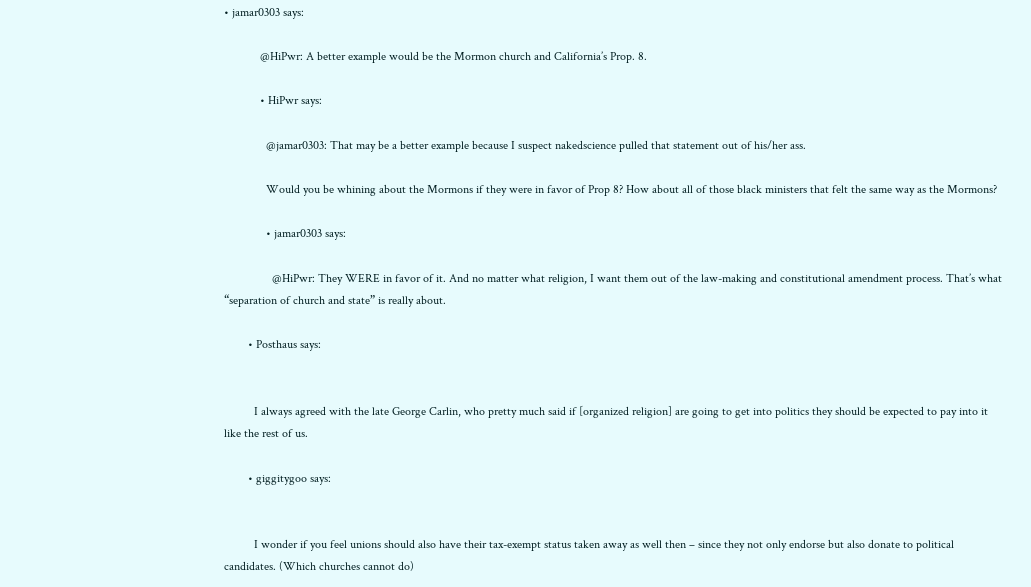• jamar0303 says:

            @HiPwr: A better example would be the Mormon church and California’s Prop. 8.

            • HiPwr says:

              @jamar0303: That may be a better example because I suspect nakedscience pulled that statement out of his/her ass.

              Would you be whining about the Mormons if they were in favor of Prop 8? How about all of those black ministers that felt the same way as the Mormons?

              • jamar0303 says:

                @HiPwr: They WERE in favor of it. And no matter what religion, I want them out of the law-making and constitutional amendment process. That’s what “separation of church and state” is really about.

        • Posthaus says:


          I always agreed with the late George Carlin, who pretty much said if [organized religion] are going to get into politics they should be expected to pay into it like the rest of us.

        • giggitygoo says:


          I wonder if you feel unions should also have their tax-exempt status taken away as well then – since they not only endorse but also donate to political candidates. (Which churches cannot do)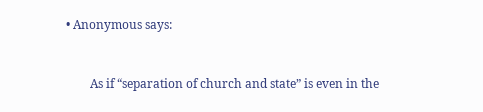• Anonymous says:


        As if “separation of church and state” is even in the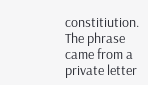constitiution. The phrase came from a private letter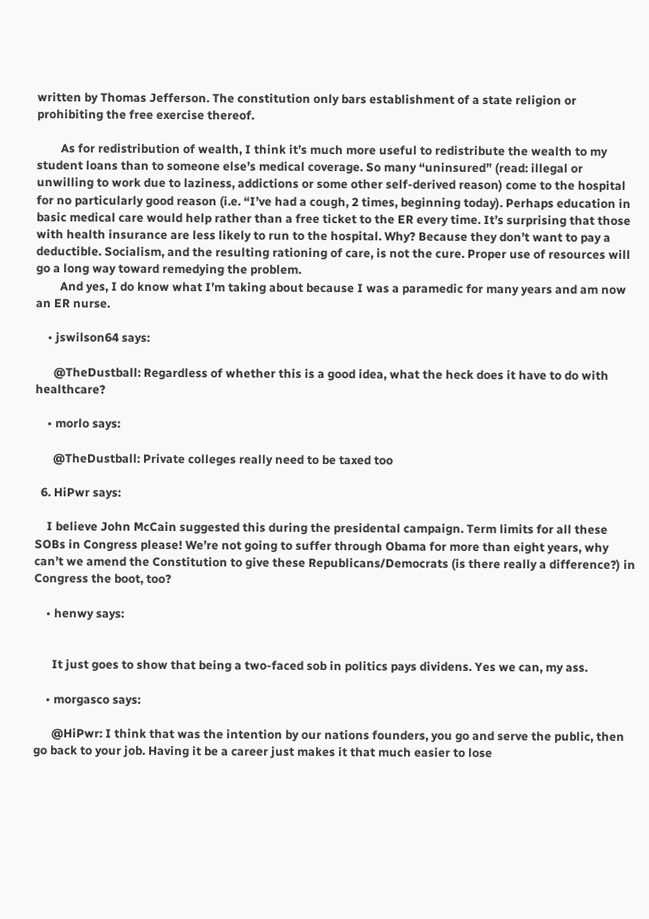written by Thomas Jefferson. The constitution only bars establishment of a state religion or prohibiting the free exercise thereof.

        As for redistribution of wealth, I think it’s much more useful to redistribute the wealth to my student loans than to someone else’s medical coverage. So many “uninsured” (read: illegal or unwilling to work due to laziness, addictions or some other self-derived reason) come to the hospital for no particularly good reason (i.e. “I’ve had a cough, 2 times, beginning today). Perhaps education in basic medical care would help rather than a free ticket to the ER every time. It’s surprising that those with health insurance are less likely to run to the hospital. Why? Because they don’t want to pay a deductible. Socialism, and the resulting rationing of care, is not the cure. Proper use of resources will go a long way toward remedying the problem.
        And yes, I do know what I’m taking about because I was a paramedic for many years and am now an ER nurse.

    • jswilson64 says:

      @TheDustball: Regardless of whether this is a good idea, what the heck does it have to do with healthcare?

    • morlo says:

      @TheDustball: Private colleges really need to be taxed too

  6. HiPwr says:

    I believe John McCain suggested this during the presidental campaign. Term limits for all these SOBs in Congress please! We’re not going to suffer through Obama for more than eight years, why can’t we amend the Constitution to give these Republicans/Democrats (is there really a difference?) in Congress the boot, too?

    • henwy says:


      It just goes to show that being a two-faced sob in politics pays dividens. Yes we can, my ass.

    • morgasco says:

      @HiPwr: I think that was the intention by our nations founders, you go and serve the public, then go back to your job. Having it be a career just makes it that much easier to lose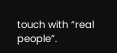touch with “real people”.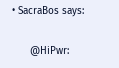• SacraBos says:

      @HiPwr: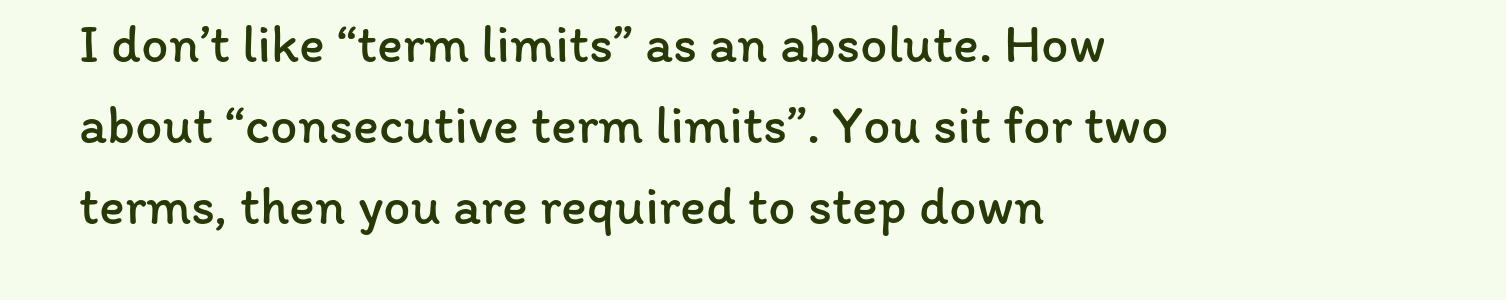I don’t like “term limits” as an absolute. How about “consecutive term limits”. You sit for two terms, then you are required to step down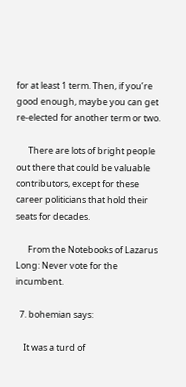for at least 1 term. Then, if you’re good enough, maybe you can get re-elected for another term or two.

      There are lots of bright people out there that could be valuable contributors, except for these career politicians that hold their seats for decades.

      From the Notebooks of Lazarus Long: Never vote for the incumbent.

  7. bohemian says:

    It was a turd of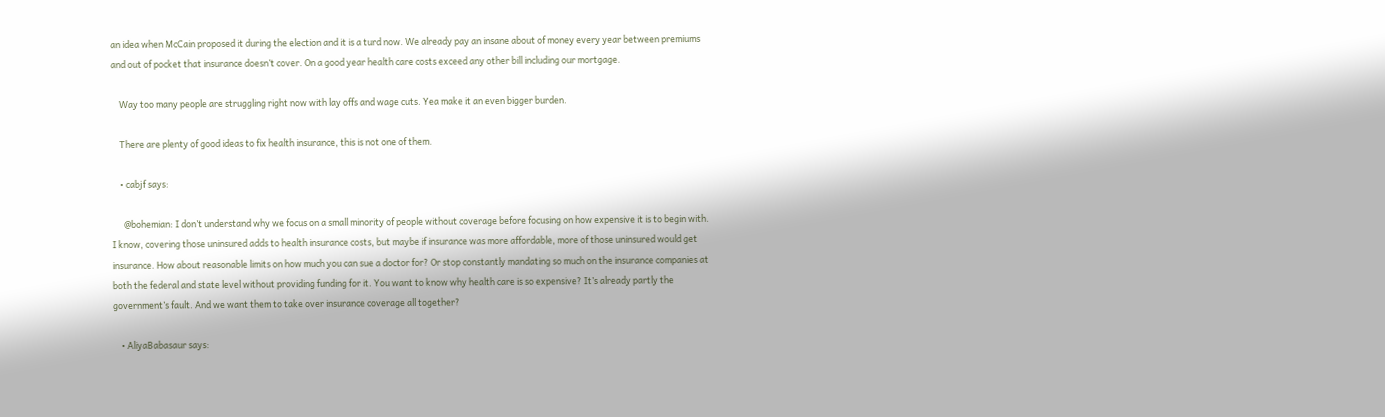an idea when McCain proposed it during the election and it is a turd now. We already pay an insane about of money every year between premiums and out of pocket that insurance doesn’t cover. On a good year health care costs exceed any other bill including our mortgage.

    Way too many people are struggling right now with lay offs and wage cuts. Yea make it an even bigger burden.

    There are plenty of good ideas to fix health insurance, this is not one of them.

    • cabjf says:

      @bohemian: I don’t understand why we focus on a small minority of people without coverage before focusing on how expensive it is to begin with. I know, covering those uninsured adds to health insurance costs, but maybe if insurance was more affordable, more of those uninsured would get insurance. How about reasonable limits on how much you can sue a doctor for? Or stop constantly mandating so much on the insurance companies at both the federal and state level without providing funding for it. You want to know why health care is so expensive? It’s already partly the government’s fault. And we want them to take over insurance coverage all together?

    • AliyaBabasaur says: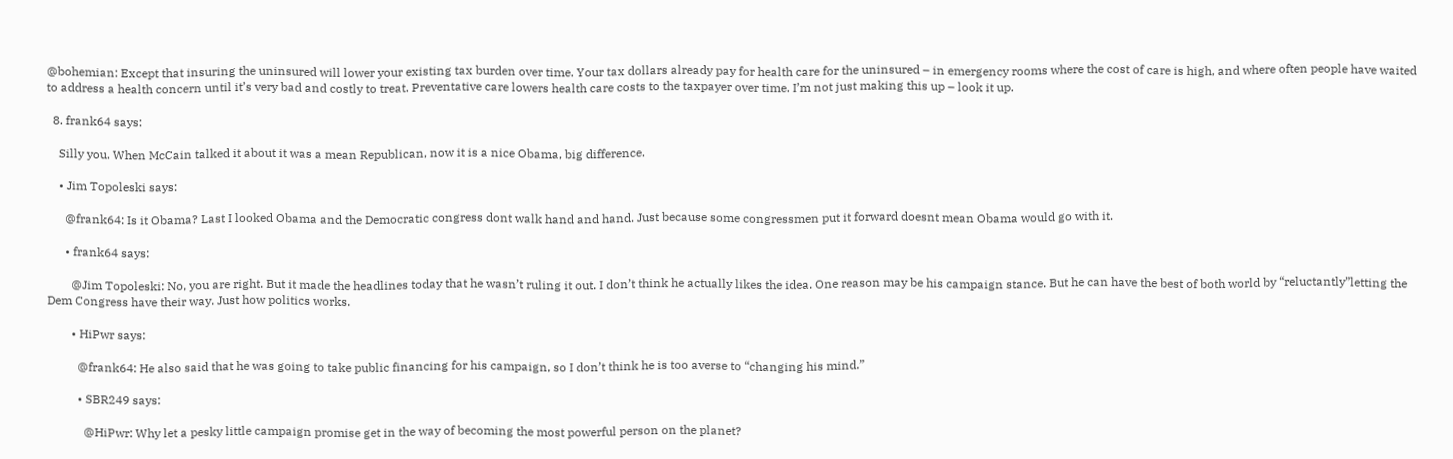@bohemian: Except that insuring the uninsured will lower your existing tax burden over time. Your tax dollars already pay for health care for the uninsured – in emergency rooms where the cost of care is high, and where often people have waited to address a health concern until it’s very bad and costly to treat. Preventative care lowers health care costs to the taxpayer over time. I’m not just making this up – look it up.

  8. frank64 says:

    Silly you. When McCain talked it about it was a mean Republican, now it is a nice Obama, big difference.

    • Jim Topoleski says:

      @frank64: Is it Obama? Last I looked Obama and the Democratic congress dont walk hand and hand. Just because some congressmen put it forward doesnt mean Obama would go with it.

      • frank64 says:

        @Jim Topoleski: No, you are right. But it made the headlines today that he wasn’t ruling it out. I don’t think he actually likes the idea. One reason may be his campaign stance. But he can have the best of both world by “reluctantly”letting the Dem Congress have their way. Just how politics works.

        • HiPwr says:

          @frank64: He also said that he was going to take public financing for his campaign, so I don’t think he is too averse to “changing his mind.”

          • SBR249 says:

            @HiPwr: Why let a pesky little campaign promise get in the way of becoming the most powerful person on the planet?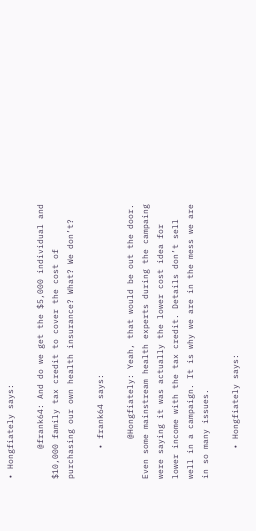• Hongfiately says:

      @frank64: And do we get the $5,000 individual and $10,000 family tax credit to cover the cost of purchasing our own health insurance? What? We don’t?

      • frank64 says:

        @Hongfiately: Yeah, that would be out the door. Even some mainstream health experts during the campaing were saying it was actually the lower cost idea for lower income with the tax credit. Details don’t sell well in a campaign. It is why we are in the mess we are in so many issues.

      • Hongfiately says: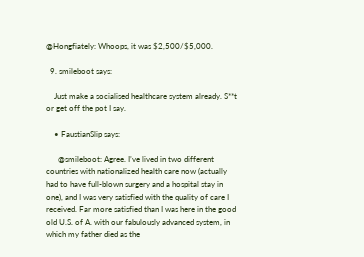@Hongfiately: Whoops, it was $2,500/$5,000.

  9. smileboot says:

    Just make a socialised healthcare system already. S**t or get off the pot I say.

    • FaustianSlip says:

      @smileboot: Agree. I’ve lived in two different countries with nationalized health care now (actually had to have full-blown surgery and a hospital stay in one), and I was very satisfied with the quality of care I received. Far more satisfied than I was here in the good old U.S. of A. with our fabulously advanced system, in which my father died as the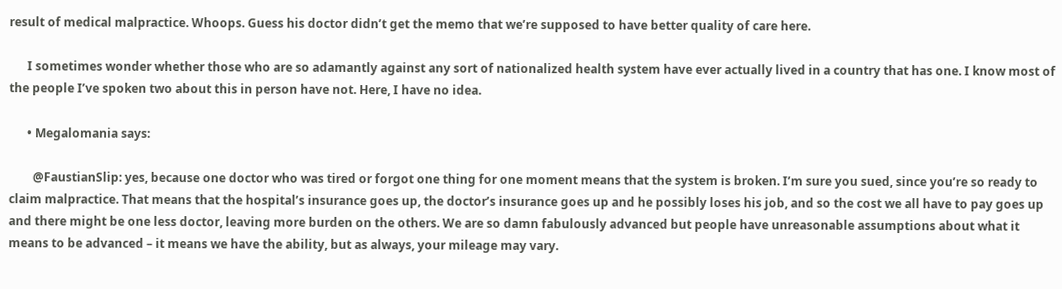result of medical malpractice. Whoops. Guess his doctor didn’t get the memo that we’re supposed to have better quality of care here.

      I sometimes wonder whether those who are so adamantly against any sort of nationalized health system have ever actually lived in a country that has one. I know most of the people I’ve spoken two about this in person have not. Here, I have no idea.

      • Megalomania says:

        @FaustianSlip: yes, because one doctor who was tired or forgot one thing for one moment means that the system is broken. I’m sure you sued, since you’re so ready to claim malpractice. That means that the hospital’s insurance goes up, the doctor’s insurance goes up and he possibly loses his job, and so the cost we all have to pay goes up and there might be one less doctor, leaving more burden on the others. We are so damn fabulously advanced but people have unreasonable assumptions about what it means to be advanced – it means we have the ability, but as always, your mileage may vary.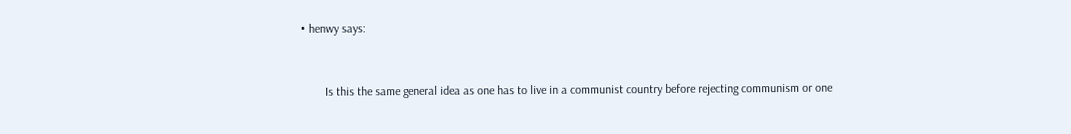• henwy says:


        Is this the same general idea as one has to live in a communist country before rejecting communism or one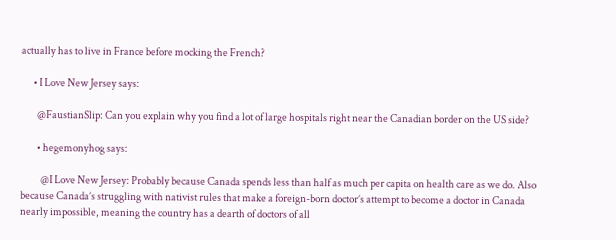actually has to live in France before mocking the French?

      • I Love New Jersey says:

        @FaustianSlip: Can you explain why you find a lot of large hospitals right near the Canadian border on the US side?

        • hegemonyhog says:

          @I Love New Jersey: Probably because Canada spends less than half as much per capita on health care as we do. Also because Canada’s struggling with nativist rules that make a foreign-born doctor’s attempt to become a doctor in Canada nearly impossible, meaning the country has a dearth of doctors of all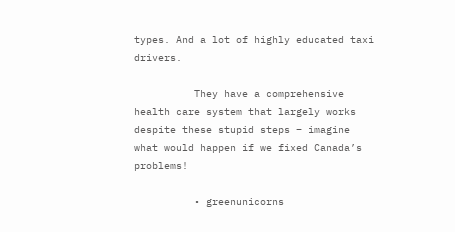types. And a lot of highly educated taxi drivers.

          They have a comprehensive health care system that largely works despite these stupid steps – imagine what would happen if we fixed Canada’s problems!

          • greenunicorns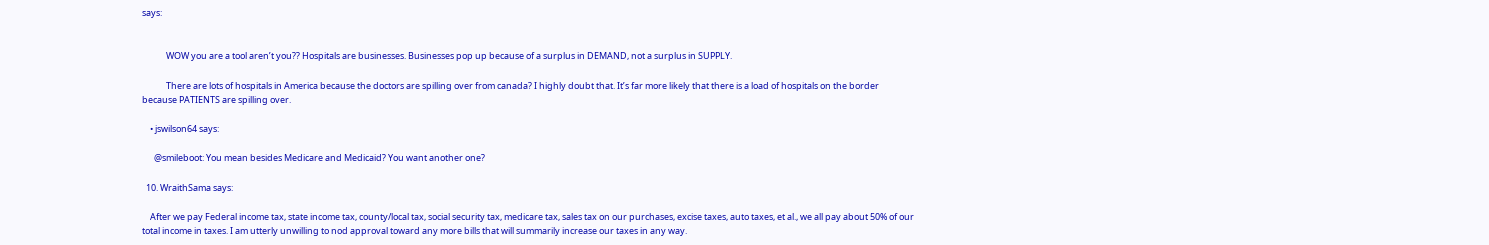says:


            WOW you are a tool aren’t you?? Hospitals are businesses. Businesses pop up because of a surplus in DEMAND, not a surplus in SUPPLY.

            There are lots of hospitals in America because the doctors are spilling over from canada? I highly doubt that. It’s far more likely that there is a load of hospitals on the border because PATIENTS are spilling over.

    • jswilson64 says:

      @smileboot: You mean besides Medicare and Medicaid? You want another one?

  10. WraithSama says:

    After we pay Federal income tax, state income tax, county/local tax, social security tax, medicare tax, sales tax on our purchases, excise taxes, auto taxes, et al., we all pay about 50% of our total income in taxes. I am utterly unwilling to nod approval toward any more bills that will summarily increase our taxes in any way.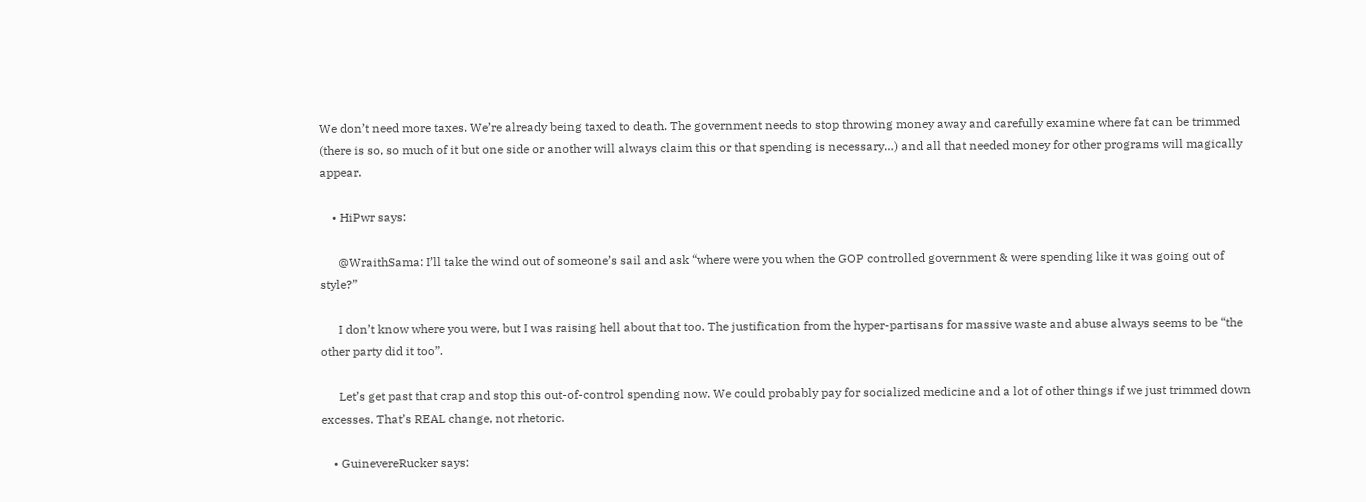We don’t need more taxes. We’re already being taxed to death. The government needs to stop throwing money away and carefully examine where fat can be trimmed (there is so, so much of it but one side or another will always claim this or that spending is necessary…) and all that needed money for other programs will magically appear.

    • HiPwr says:

      @WraithSama: I’ll take the wind out of someone’s sail and ask “where were you when the GOP controlled government & were spending like it was going out of style?”

      I don’t know where you were, but I was raising hell about that too. The justification from the hyper-partisans for massive waste and abuse always seems to be “the other party did it too”.

      Let’s get past that crap and stop this out-of-control spending now. We could probably pay for socialized medicine and a lot of other things if we just trimmed down excesses. That’s REAL change, not rhetoric.

    • GuinevereRucker says: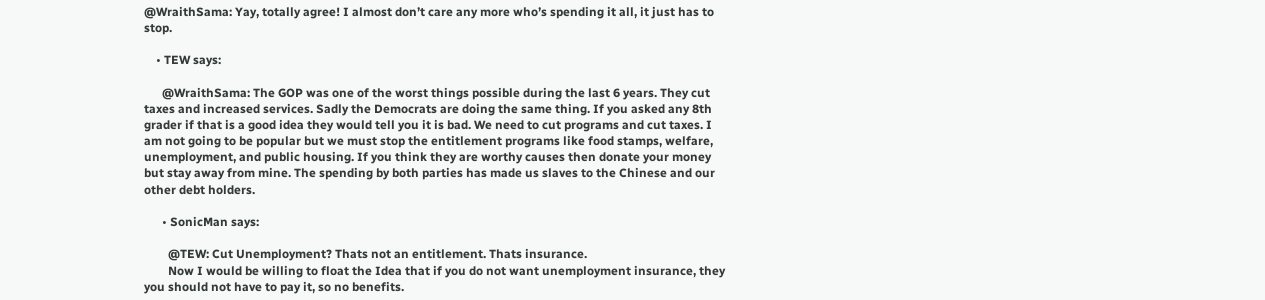@WraithSama: Yay, totally agree! I almost don’t care any more who’s spending it all, it just has to stop.

    • TEW says:

      @WraithSama: The GOP was one of the worst things possible during the last 6 years. They cut taxes and increased services. Sadly the Democrats are doing the same thing. If you asked any 8th grader if that is a good idea they would tell you it is bad. We need to cut programs and cut taxes. I am not going to be popular but we must stop the entitlement programs like food stamps, welfare, unemployment, and public housing. If you think they are worthy causes then donate your money but stay away from mine. The spending by both parties has made us slaves to the Chinese and our other debt holders.

      • SonicMan says:

        @TEW: Cut Unemployment? Thats not an entitlement. Thats insurance.
        Now I would be willing to float the Idea that if you do not want unemployment insurance, they you should not have to pay it, so no benefits.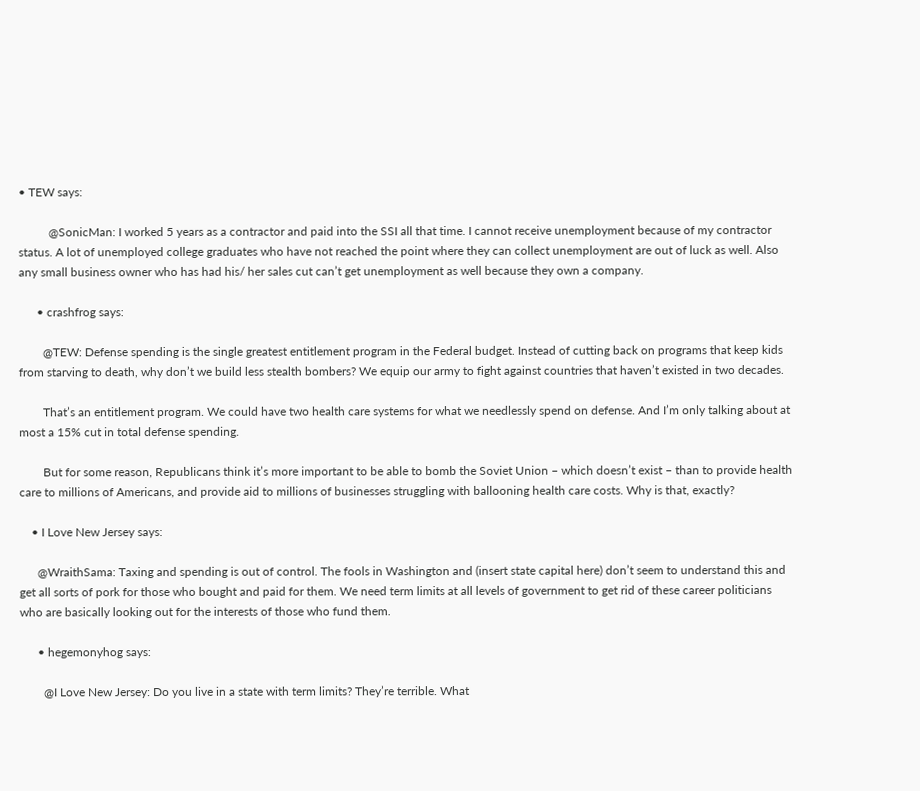• TEW says:

          @SonicMan: I worked 5 years as a contractor and paid into the SSI all that time. I cannot receive unemployment because of my contractor status. A lot of unemployed college graduates who have not reached the point where they can collect unemployment are out of luck as well. Also any small business owner who has had his/ her sales cut can’t get unemployment as well because they own a company.

      • crashfrog says:

        @TEW: Defense spending is the single greatest entitlement program in the Federal budget. Instead of cutting back on programs that keep kids from starving to death, why don’t we build less stealth bombers? We equip our army to fight against countries that haven’t existed in two decades.

        That’s an entitlement program. We could have two health care systems for what we needlessly spend on defense. And I’m only talking about at most a 15% cut in total defense spending.

        But for some reason, Republicans think it’s more important to be able to bomb the Soviet Union – which doesn’t exist – than to provide health care to millions of Americans, and provide aid to millions of businesses struggling with ballooning health care costs. Why is that, exactly?

    • I Love New Jersey says:

      @WraithSama: Taxing and spending is out of control. The fools in Washington and (insert state capital here) don’t seem to understand this and get all sorts of pork for those who bought and paid for them. We need term limits at all levels of government to get rid of these career politicians who are basically looking out for the interests of those who fund them.

      • hegemonyhog says:

        @I Love New Jersey: Do you live in a state with term limits? They’re terrible. What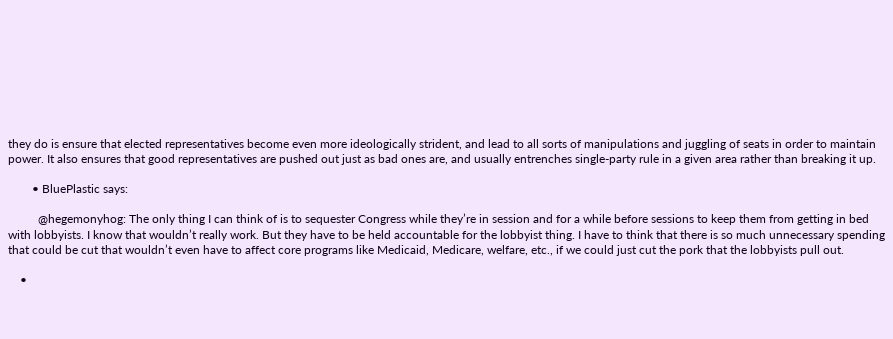they do is ensure that elected representatives become even more ideologically strident, and lead to all sorts of manipulations and juggling of seats in order to maintain power. It also ensures that good representatives are pushed out just as bad ones are, and usually entrenches single-party rule in a given area rather than breaking it up.

        • BluePlastic says:

          @hegemonyhog: The only thing I can think of is to sequester Congress while they’re in session and for a while before sessions to keep them from getting in bed with lobbyists. I know that wouldn’t really work. But they have to be held accountable for the lobbyist thing. I have to think that there is so much unnecessary spending that could be cut that wouldn’t even have to affect core programs like Medicaid, Medicare, welfare, etc., if we could just cut the pork that the lobbyists pull out.

    •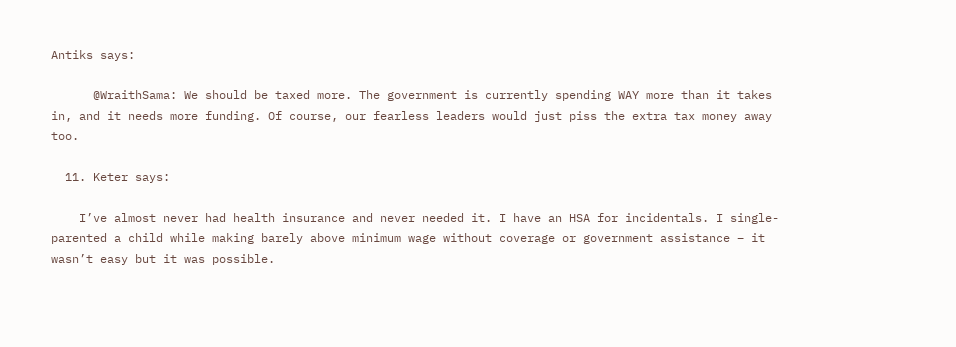Antiks says:

      @WraithSama: We should be taxed more. The government is currently spending WAY more than it takes in, and it needs more funding. Of course, our fearless leaders would just piss the extra tax money away too.

  11. Keter says:

    I’ve almost never had health insurance and never needed it. I have an HSA for incidentals. I single-parented a child while making barely above minimum wage without coverage or government assistance – it wasn’t easy but it was possible.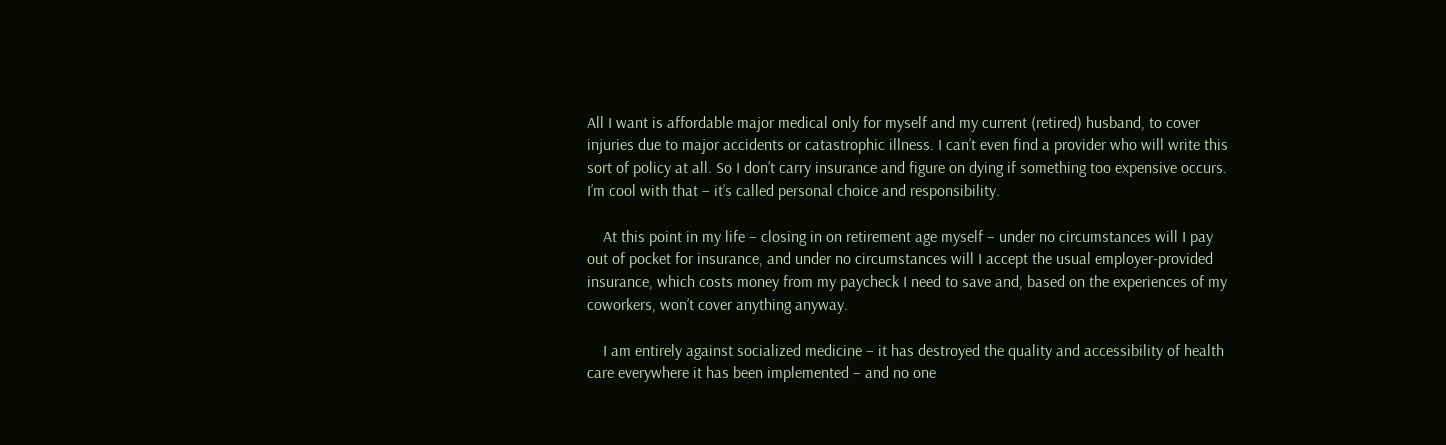All I want is affordable major medical only for myself and my current (retired) husband, to cover injuries due to major accidents or catastrophic illness. I can’t even find a provider who will write this sort of policy at all. So I don’t carry insurance and figure on dying if something too expensive occurs. I’m cool with that – it’s called personal choice and responsibility.

    At this point in my life – closing in on retirement age myself – under no circumstances will I pay out of pocket for insurance, and under no circumstances will I accept the usual employer-provided insurance, which costs money from my paycheck I need to save and, based on the experiences of my coworkers, won’t cover anything anyway.

    I am entirely against socialized medicine – it has destroyed the quality and accessibility of health care everywhere it has been implemented – and no one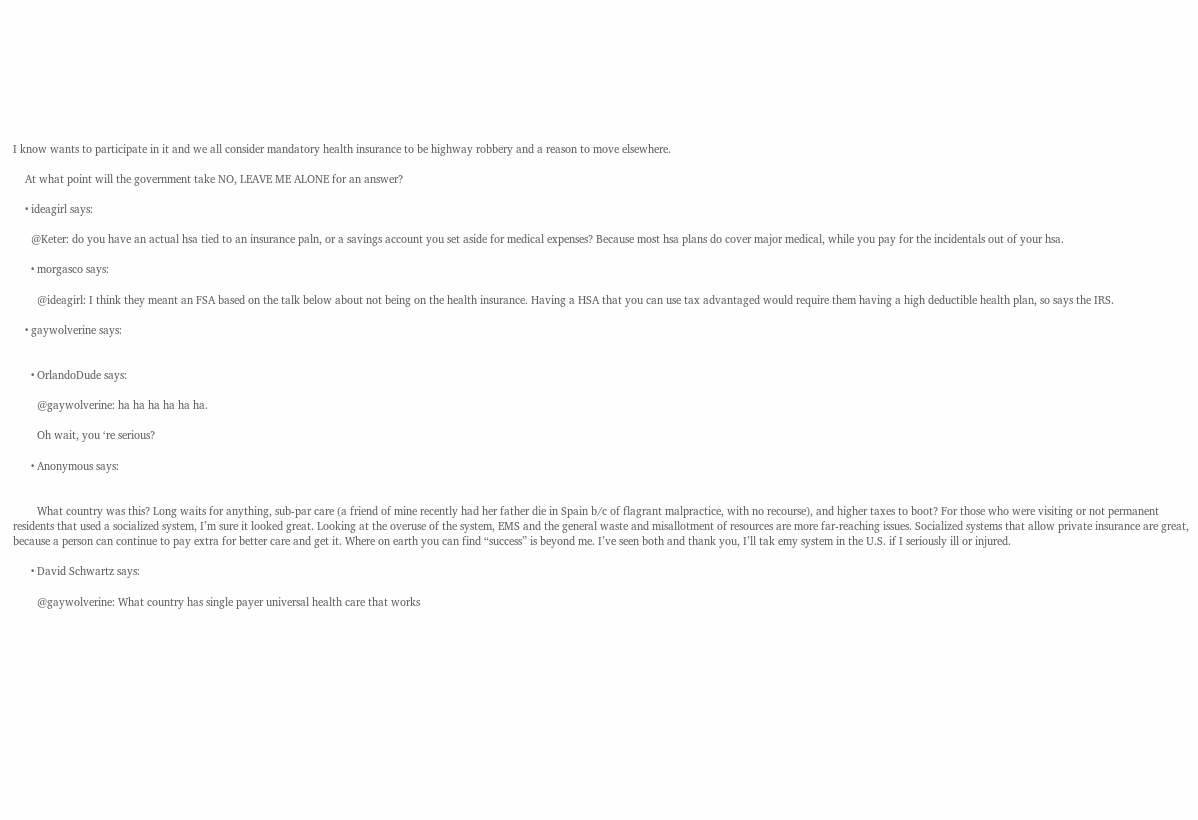I know wants to participate in it and we all consider mandatory health insurance to be highway robbery and a reason to move elsewhere.

    At what point will the government take NO, LEAVE ME ALONE for an answer?

    • ideagirl says:

      @Keter: do you have an actual hsa tied to an insurance paln, or a savings account you set aside for medical expenses? Because most hsa plans do cover major medical, while you pay for the incidentals out of your hsa.

      • morgasco says:

        @ideagirl: I think they meant an FSA based on the talk below about not being on the health insurance. Having a HSA that you can use tax advantaged would require them having a high deductible health plan, so says the IRS.

    • gaywolverine says:


      • OrlandoDude says:

        @gaywolverine: ha ha ha ha ha ha.

        Oh wait, you ‘re serious?

      • Anonymous says:


        What country was this? Long waits for anything, sub-par care (a friend of mine recently had her father die in Spain b/c of flagrant malpractice, with no recourse), and higher taxes to boot? For those who were visiting or not permanent residents that used a socialized system, I’m sure it looked great. Looking at the overuse of the system, EMS and the general waste and misallotment of resources are more far-reaching issues. Socialized systems that allow private insurance are great, because a person can continue to pay extra for better care and get it. Where on earth you can find “success” is beyond me. I’ve seen both and thank you, I’ll tak emy system in the U.S. if I seriously ill or injured.

      • David Schwartz says:

        @gaywolverine: What country has single payer universal health care that works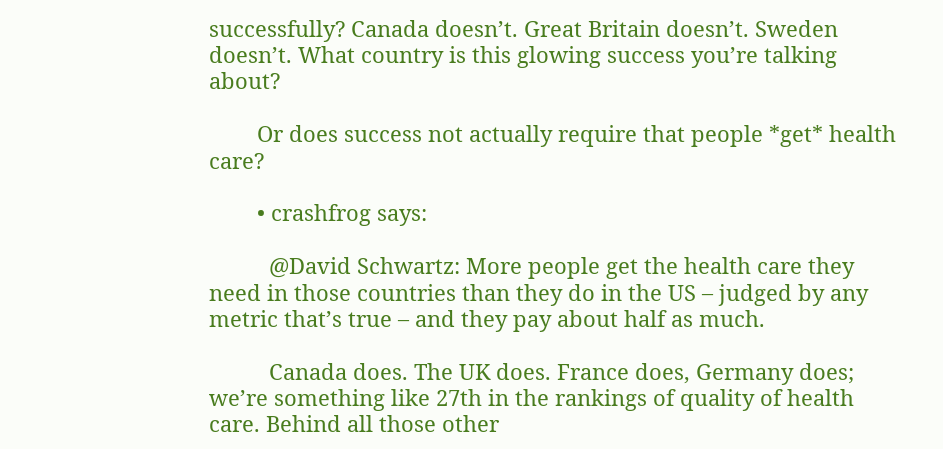successfully? Canada doesn’t. Great Britain doesn’t. Sweden doesn’t. What country is this glowing success you’re talking about?

        Or does success not actually require that people *get* health care?

        • crashfrog says:

          @David Schwartz: More people get the health care they need in those countries than they do in the US – judged by any metric that’s true – and they pay about half as much.

          Canada does. The UK does. France does, Germany does; we’re something like 27th in the rankings of quality of health care. Behind all those other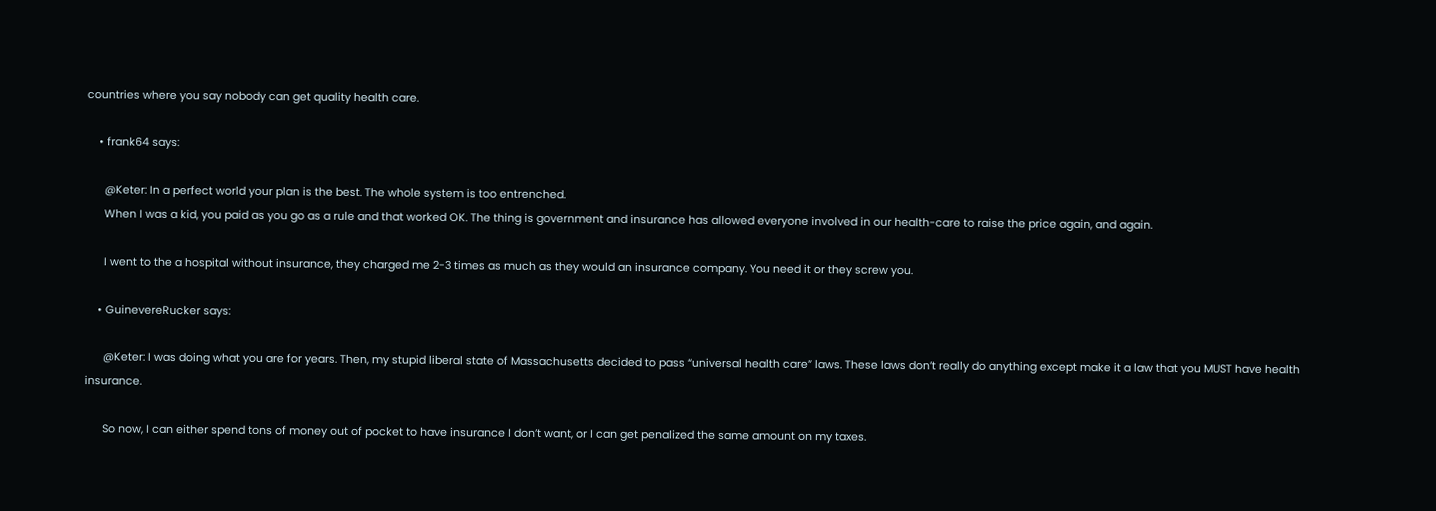countries where you say nobody can get quality health care.

    • frank64 says:

      @Keter: In a perfect world your plan is the best. The whole system is too entrenched.
      When I was a kid, you paid as you go as a rule and that worked OK. The thing is government and insurance has allowed everyone involved in our health-care to raise the price again, and again.

      I went to the a hospital without insurance, they charged me 2-3 times as much as they would an insurance company. You need it or they screw you.

    • GuinevereRucker says:

      @Keter: I was doing what you are for years. Then, my stupid liberal state of Massachusetts decided to pass “universal health care” laws. These laws don’t really do anything except make it a law that you MUST have health insurance.

      So now, I can either spend tons of money out of pocket to have insurance I don’t want, or I can get penalized the same amount on my taxes.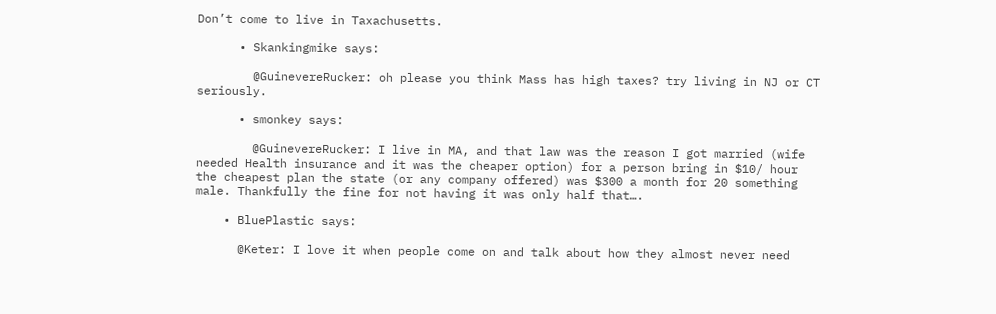Don’t come to live in Taxachusetts.

      • Skankingmike says:

        @GuinevereRucker: oh please you think Mass has high taxes? try living in NJ or CT seriously.

      • smonkey says:

        @GuinevereRucker: I live in MA, and that law was the reason I got married (wife needed Health insurance and it was the cheaper option) for a person bring in $10/ hour the cheapest plan the state (or any company offered) was $300 a month for 20 something male. Thankfully the fine for not having it was only half that….

    • BluePlastic says:

      @Keter: I love it when people come on and talk about how they almost never need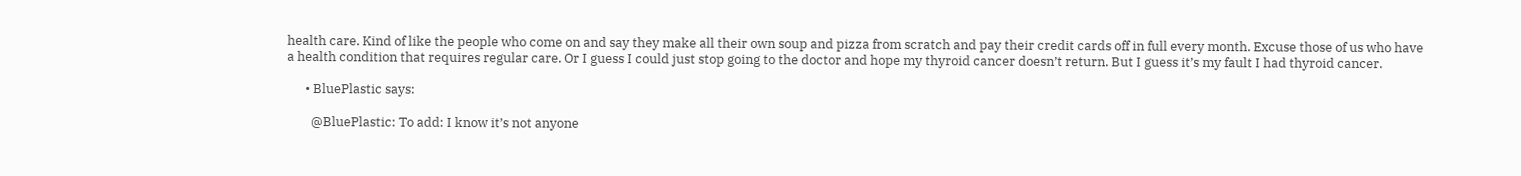health care. Kind of like the people who come on and say they make all their own soup and pizza from scratch and pay their credit cards off in full every month. Excuse those of us who have a health condition that requires regular care. Or I guess I could just stop going to the doctor and hope my thyroid cancer doesn’t return. But I guess it’s my fault I had thyroid cancer.

      • BluePlastic says:

        @BluePlastic: To add: I know it’s not anyone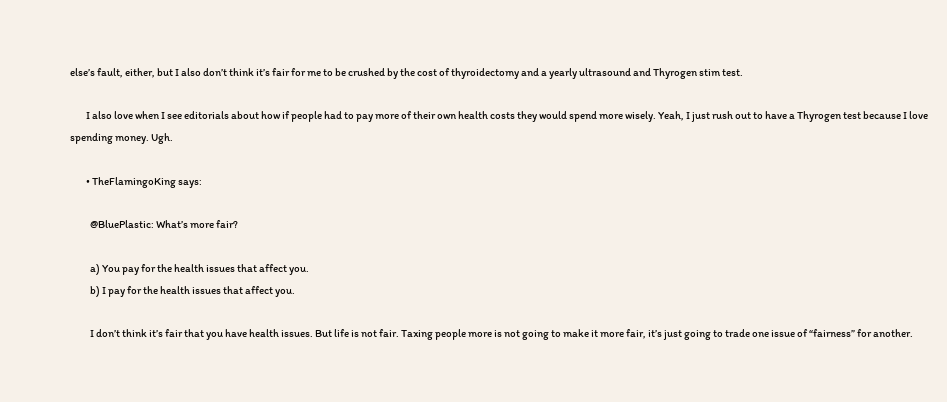else’s fault, either, but I also don’t think it’s fair for me to be crushed by the cost of thyroidectomy and a yearly ultrasound and Thyrogen stim test.

        I also love when I see editorials about how if people had to pay more of their own health costs they would spend more wisely. Yeah, I just rush out to have a Thyrogen test because I love spending money. Ugh.

        • TheFlamingoKing says:

          @BluePlastic: What’s more fair?

          a) You pay for the health issues that affect you.
          b) I pay for the health issues that affect you.

          I don’t think it’s fair that you have health issues. But life is not fair. Taxing people more is not going to make it more fair, it’s just going to trade one issue of “fairness” for another.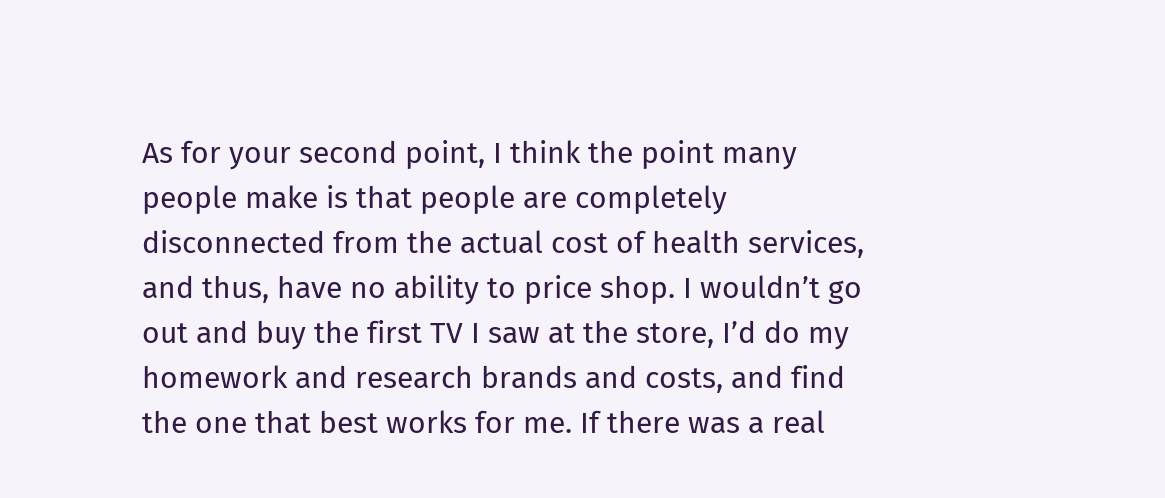As for your second point, I think the point many people make is that people are completely disconnected from the actual cost of health services, and thus, have no ability to price shop. I wouldn’t go out and buy the first TV I saw at the store, I’d do my homework and research brands and costs, and find the one that best works for me. If there was a real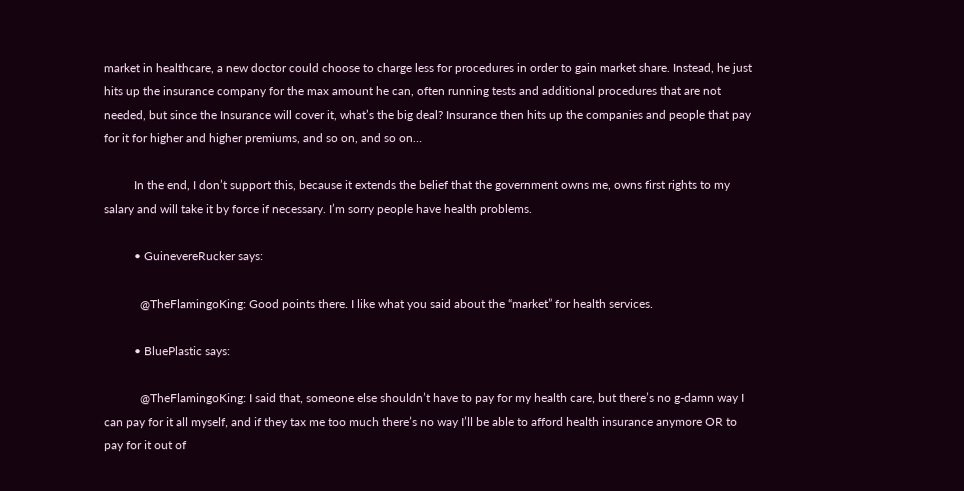market in healthcare, a new doctor could choose to charge less for procedures in order to gain market share. Instead, he just hits up the insurance company for the max amount he can, often running tests and additional procedures that are not needed, but since the Insurance will cover it, what’s the big deal? Insurance then hits up the companies and people that pay for it for higher and higher premiums, and so on, and so on…

          In the end, I don’t support this, because it extends the belief that the government owns me, owns first rights to my salary and will take it by force if necessary. I’m sorry people have health problems.

          • GuinevereRucker says:

            @TheFlamingoKing: Good points there. I like what you said about the “market” for health services.

          • BluePlastic says:

            @TheFlamingoKing: I said that, someone else shouldn’t have to pay for my health care, but there’s no g-damn way I can pay for it all myself, and if they tax me too much there’s no way I’ll be able to afford health insurance anymore OR to pay for it out of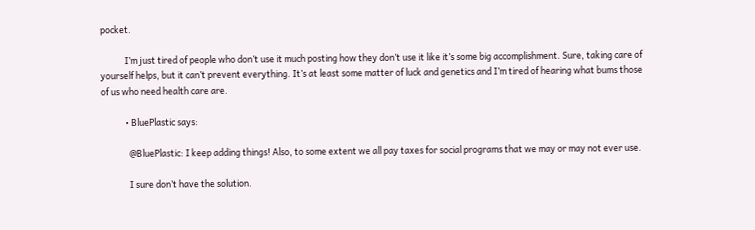pocket.

            I’m just tired of people who don’t use it much posting how they don’t use it like it’s some big accomplishment. Sure, taking care of yourself helps, but it can’t prevent everything. It’s at least some matter of luck and genetics and I’m tired of hearing what bums those of us who need health care are.

            • BluePlastic says:

              @BluePlastic: I keep adding things! Also, to some extent we all pay taxes for social programs that we may or may not ever use.

              I sure don’t have the solution.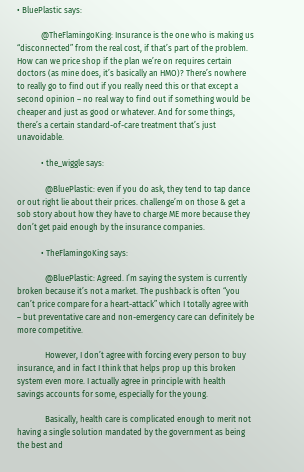• BluePlastic says:

            @TheFlamingoKing: Insurance is the one who is making us “disconnected” from the real cost, if that’s part of the problem. How can we price shop if the plan we’re on requires certain doctors (as mine does, it’s basically an HMO)? There’s nowhere to really go to find out if you really need this or that except a second opinion – no real way to find out if something would be cheaper and just as good or whatever. And for some things, there’s a certain standard-of-care treatment that’s just unavoidable.

            • the_wiggle says:

              @BluePlastic: even if you do ask, they tend to tap dance or out right lie about their prices. challenge’m on those & get a sob story about how they have to charge ME more because they don’t get paid enough by the insurance companies.

            • TheFlamingoKing says:

              @BluePlastic: Agreed. I’m saying the system is currently broken because it’s not a market. The pushback is often “you can’t price compare for a heart-attack” which I totally agree with – but preventative care and non-emergency care can definitely be more competitive.

              However, I don’t agree with forcing every person to buy insurance, and in fact I think that helps prop up this broken system even more. I actually agree in principle with health savings accounts for some, especially for the young.

              Basically, health care is complicated enough to merit not having a single solution mandated by the government as being the best and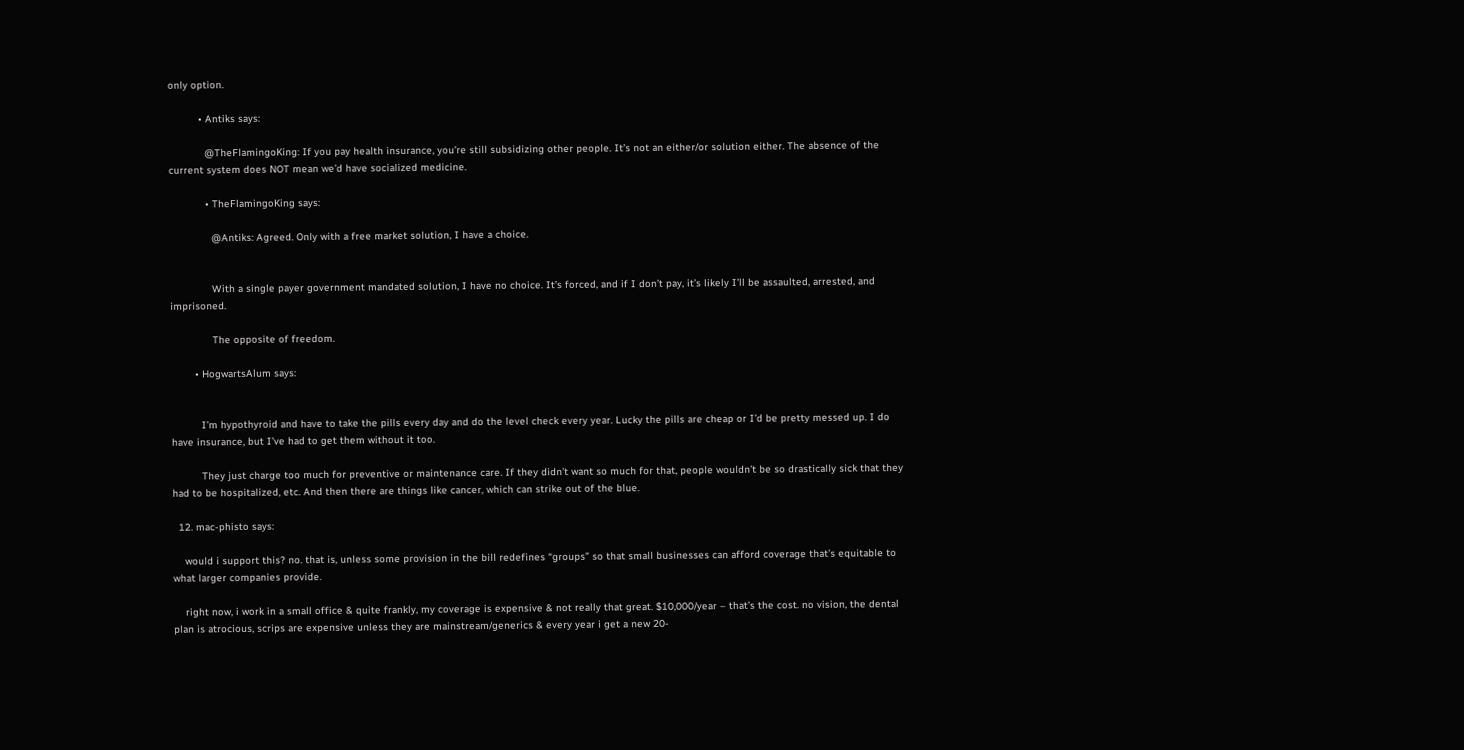only option.

          • Antiks says:

            @TheFlamingoKing: If you pay health insurance, you’re still subsidizing other people. It’s not an either/or solution either. The absence of the current system does NOT mean we’d have socialized medicine.

            • TheFlamingoKing says:

              @Antiks: Agreed. Only with a free market solution, I have a choice.


              With a single payer government mandated solution, I have no choice. It’s forced, and if I don’t pay, it’s likely I’ll be assaulted, arrested, and imprisoned.

              The opposite of freedom.

        • HogwartsAlum says:


          I’m hypothyroid and have to take the pills every day and do the level check every year. Lucky the pills are cheap or I’d be pretty messed up. I do have insurance, but I’ve had to get them without it too.

          They just charge too much for preventive or maintenance care. If they didn’t want so much for that, people wouldn’t be so drastically sick that they had to be hospitalized, etc. And then there are things like cancer, which can strike out of the blue.

  12. mac-phisto says:

    would i support this? no. that is, unless some provision in the bill redefines “groups” so that small businesses can afford coverage that’s equitable to what larger companies provide.

    right now, i work in a small office & quite frankly, my coverage is expensive & not really that great. $10,000/year – that’s the cost. no vision, the dental plan is atrocious, scrips are expensive unless they are mainstream/generics & every year i get a new 20-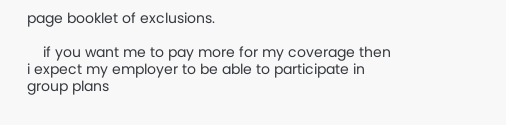page booklet of exclusions.

    if you want me to pay more for my coverage then i expect my employer to be able to participate in group plans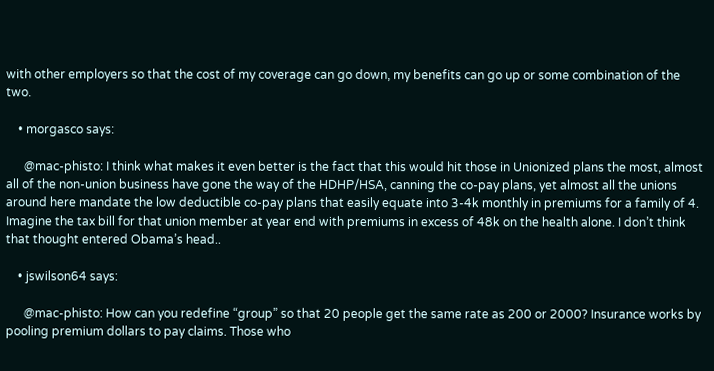with other employers so that the cost of my coverage can go down, my benefits can go up or some combination of the two.

    • morgasco says:

      @mac-phisto: I think what makes it even better is the fact that this would hit those in Unionized plans the most, almost all of the non-union business have gone the way of the HDHP/HSA, canning the co-pay plans, yet almost all the unions around here mandate the low deductible co-pay plans that easily equate into 3-4k monthly in premiums for a family of 4. Imagine the tax bill for that union member at year end with premiums in excess of 48k on the health alone. I don’t think that thought entered Obama’s head..

    • jswilson64 says:

      @mac-phisto: How can you redefine “group” so that 20 people get the same rate as 200 or 2000? Insurance works by pooling premium dollars to pay claims. Those who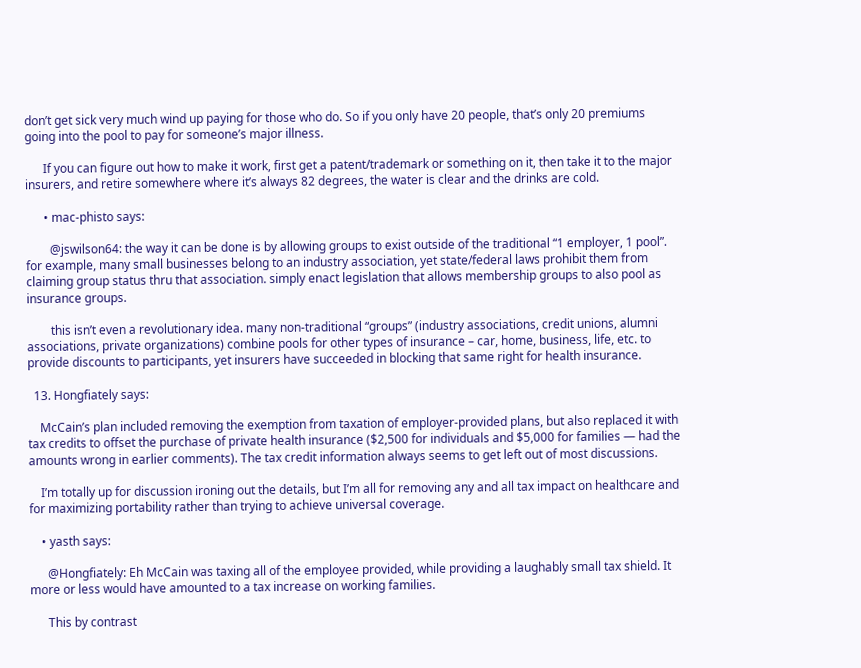don’t get sick very much wind up paying for those who do. So if you only have 20 people, that’s only 20 premiums going into the pool to pay for someone’s major illness.

      If you can figure out how to make it work, first get a patent/trademark or something on it, then take it to the major insurers, and retire somewhere where it’s always 82 degrees, the water is clear and the drinks are cold.

      • mac-phisto says:

        @jswilson64: the way it can be done is by allowing groups to exist outside of the traditional “1 employer, 1 pool”. for example, many small businesses belong to an industry association, yet state/federal laws prohibit them from claiming group status thru that association. simply enact legislation that allows membership groups to also pool as insurance groups.

        this isn’t even a revolutionary idea. many non-traditional “groups” (industry associations, credit unions, alumni associations, private organizations) combine pools for other types of insurance – car, home, business, life, etc. to provide discounts to participants, yet insurers have succeeded in blocking that same right for health insurance.

  13. Hongfiately says:

    McCain’s plan included removing the exemption from taxation of employer-provided plans, but also replaced it with tax credits to offset the purchase of private health insurance ($2,500 for individuals and $5,000 for families — had the amounts wrong in earlier comments). The tax credit information always seems to get left out of most discussions.

    I’m totally up for discussion ironing out the details, but I’m all for removing any and all tax impact on healthcare and for maximizing portability rather than trying to achieve universal coverage.

    • yasth says:

      @Hongfiately: Eh McCain was taxing all of the employee provided, while providing a laughably small tax shield. It more or less would have amounted to a tax increase on working families.

      This by contrast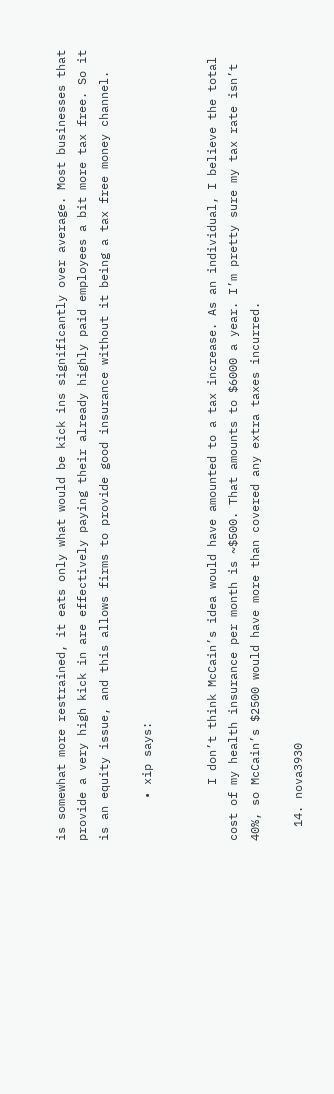is somewhat more restrained, it eats only what would be kick ins significantly over average. Most businesses that provide a very high kick in are effectively paying their already highly paid employees a bit more tax free. So it is an equity issue, and this allows firms to provide good insurance without it being a tax free money channel.

      • xip says:


        I don’t think McCain’s idea would have amounted to a tax increase. As an individual, I believe the total cost of my health insurance per month is ~$500. That amounts to $6000 a year. I’m pretty sure my tax rate isn’t 40%, so McCain’s $2500 would have more than covered any extra taxes incurred.

  14. nova3930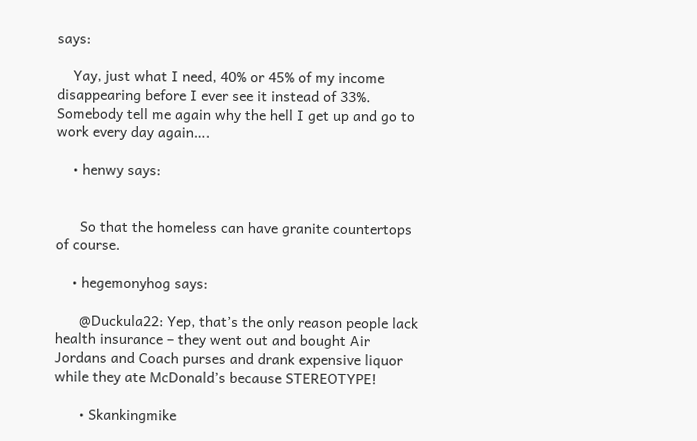says:

    Yay, just what I need, 40% or 45% of my income disappearing before I ever see it instead of 33%. Somebody tell me again why the hell I get up and go to work every day again….

    • henwy says:


      So that the homeless can have granite countertops of course.

    • hegemonyhog says:

      @Duckula22: Yep, that’s the only reason people lack health insurance – they went out and bought Air Jordans and Coach purses and drank expensive liquor while they ate McDonald’s because STEREOTYPE!

      • Skankingmike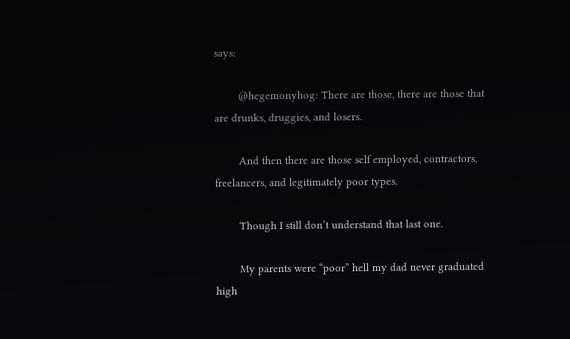says:

        @hegemonyhog: There are those, there are those that are drunks, druggies, and losers.

        And then there are those self employed, contractors, freelancers, and legitimately poor types.

        Though I still don’t understand that last one.

        My parents were “poor” hell my dad never graduated high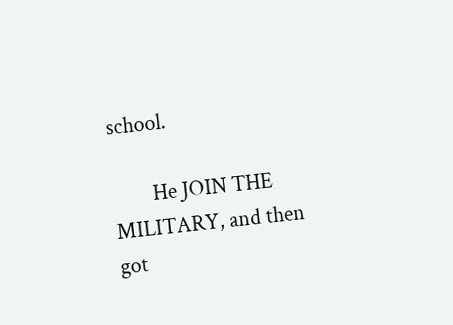school.

        He JOIN THE MILITARY, and then got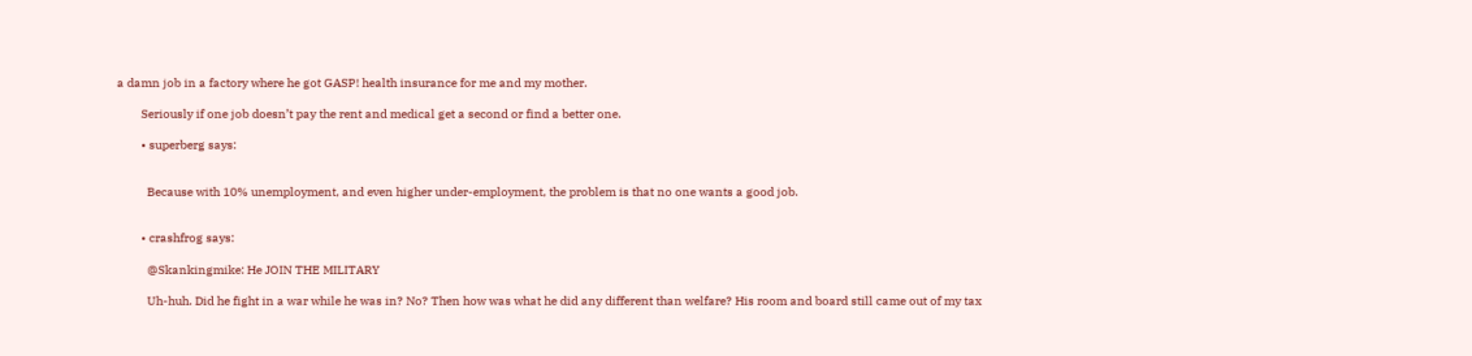a damn job in a factory where he got GASP! health insurance for me and my mother.

        Seriously if one job doesn’t pay the rent and medical get a second or find a better one.

        • superberg says:


          Because with 10% unemployment, and even higher under-employment, the problem is that no one wants a good job.


        • crashfrog says:

          @Skankingmike: He JOIN THE MILITARY

          Uh-huh. Did he fight in a war while he was in? No? Then how was what he did any different than welfare? His room and board still came out of my tax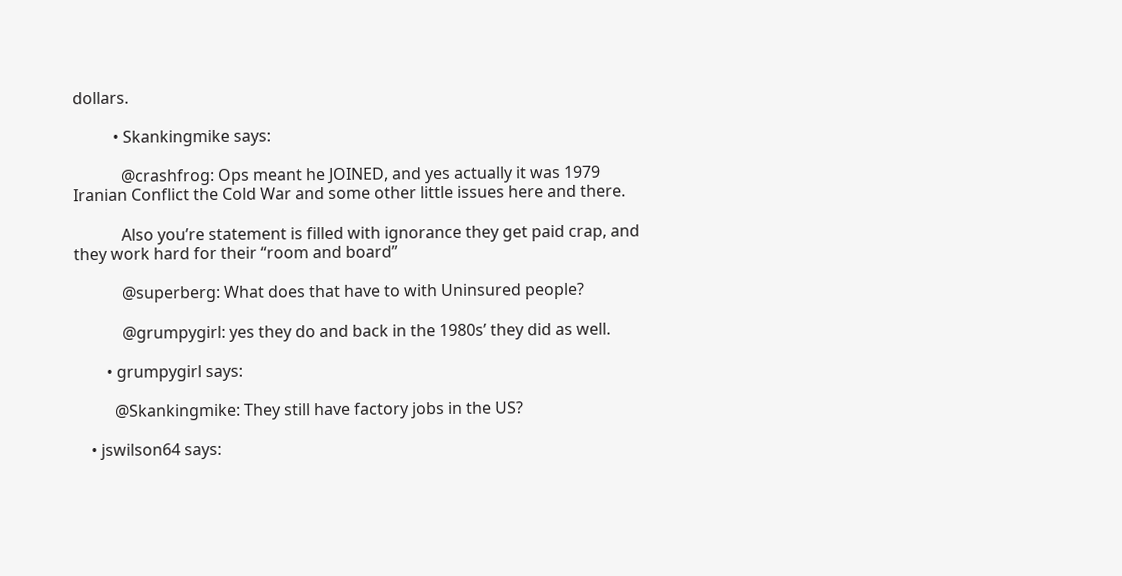dollars.

          • Skankingmike says:

            @crashfrog: Ops meant he JOINED, and yes actually it was 1979 Iranian Conflict the Cold War and some other little issues here and there.

            Also you’re statement is filled with ignorance they get paid crap, and they work hard for their “room and board”

            @superberg: What does that have to with Uninsured people?

            @grumpygirl: yes they do and back in the 1980s’ they did as well.

        • grumpygirl says:

          @Skankingmike: They still have factory jobs in the US?

    • jswilson64 says: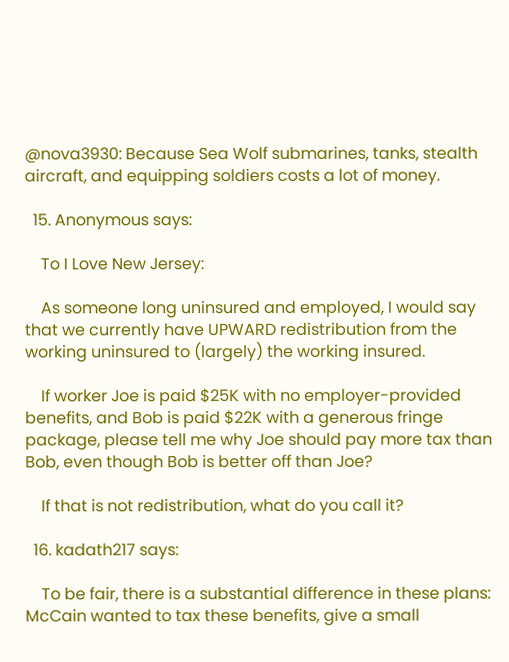@nova3930: Because Sea Wolf submarines, tanks, stealth aircraft, and equipping soldiers costs a lot of money.

  15. Anonymous says:

    To I Love New Jersey:

    As someone long uninsured and employed, I would say that we currently have UPWARD redistribution from the working uninsured to (largely) the working insured.

    If worker Joe is paid $25K with no employer-provided benefits, and Bob is paid $22K with a generous fringe package, please tell me why Joe should pay more tax than Bob, even though Bob is better off than Joe?

    If that is not redistribution, what do you call it?

  16. kadath217 says:

    To be fair, there is a substantial difference in these plans: McCain wanted to tax these benefits, give a small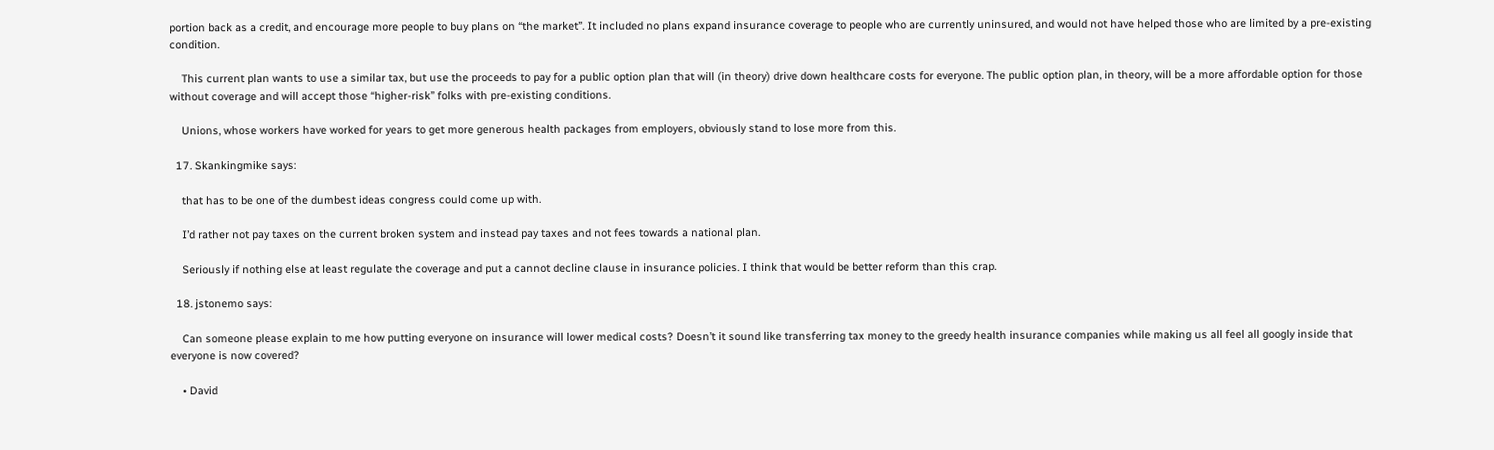portion back as a credit, and encourage more people to buy plans on “the market”. It included no plans expand insurance coverage to people who are currently uninsured, and would not have helped those who are limited by a pre-existing condition.

    This current plan wants to use a similar tax, but use the proceeds to pay for a public option plan that will (in theory) drive down healthcare costs for everyone. The public option plan, in theory, will be a more affordable option for those without coverage and will accept those “higher-risk” folks with pre-existing conditions.

    Unions, whose workers have worked for years to get more generous health packages from employers, obviously stand to lose more from this.

  17. Skankingmike says:

    that has to be one of the dumbest ideas congress could come up with.

    I’d rather not pay taxes on the current broken system and instead pay taxes and not fees towards a national plan.

    Seriously if nothing else at least regulate the coverage and put a cannot decline clause in insurance policies. I think that would be better reform than this crap.

  18. jstonemo says:

    Can someone please explain to me how putting everyone on insurance will lower medical costs? Doesn’t it sound like transferring tax money to the greedy health insurance companies while making us all feel all googly inside that everyone is now covered?

    • David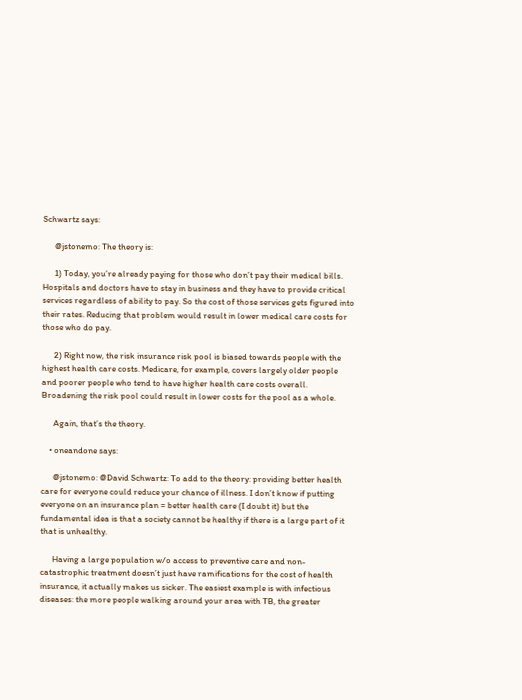Schwartz says:

      @jstonemo: The theory is:

      1) Today, you’re already paying for those who don’t pay their medical bills. Hospitals and doctors have to stay in business and they have to provide critical services regardless of ability to pay. So the cost of those services gets figured into their rates. Reducing that problem would result in lower medical care costs for those who do pay.

      2) Right now, the risk insurance risk pool is biased towards people with the highest health care costs. Medicare, for example, covers largely older people and poorer people who tend to have higher health care costs overall. Broadening the risk pool could result in lower costs for the pool as a whole.

      Again, that’s the theory.

    • oneandone says:

      @jstonemo: @David Schwartz: To add to the theory: providing better health care for everyone could reduce your chance of illness. I don’t know if putting everyone on an insurance plan = better health care (I doubt it) but the fundamental idea is that a society cannot be healthy if there is a large part of it that is unhealthy.

      Having a large population w/o access to preventive care and non-catastrophic treatment doesn’t just have ramifications for the cost of health insurance, it actually makes us sicker. The easiest example is with infectious diseases: the more people walking around your area with TB, the greater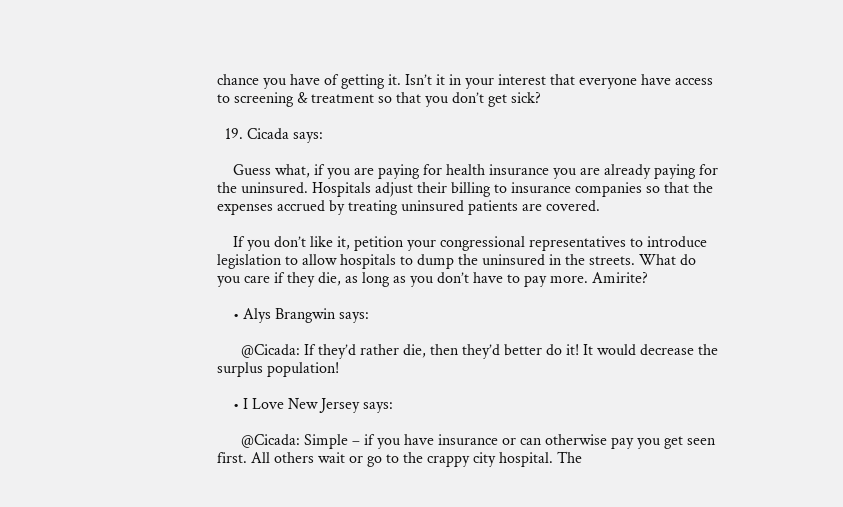chance you have of getting it. Isn’t it in your interest that everyone have access to screening & treatment so that you don’t get sick?

  19. Cicada says:

    Guess what, if you are paying for health insurance you are already paying for the uninsured. Hospitals adjust their billing to insurance companies so that the expenses accrued by treating uninsured patients are covered.

    If you don’t like it, petition your congressional representatives to introduce legislation to allow hospitals to dump the uninsured in the streets. What do you care if they die, as long as you don’t have to pay more. Amirite?

    • Alys Brangwin says:

      @Cicada: If they’d rather die, then they’d better do it! It would decrease the surplus population!

    • I Love New Jersey says:

      @Cicada: Simple – if you have insurance or can otherwise pay you get seen first. All others wait or go to the crappy city hospital. The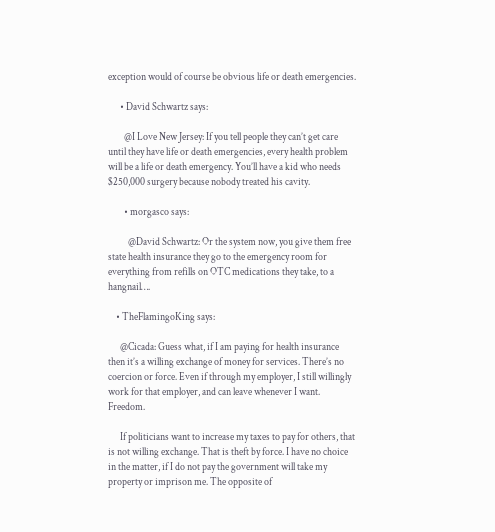exception would of course be obvious life or death emergencies.

      • David Schwartz says:

        @I Love New Jersey: If you tell people they can’t get care until they have life or death emergencies, every health problem will be a life or death emergency. You’ll have a kid who needs $250,000 surgery because nobody treated his cavity.

        • morgasco says:

          @David Schwartz: Or the system now, you give them free state health insurance they go to the emergency room for everything from refills on OTC medications they take, to a hangnail….

    • TheFlamingoKing says:

      @Cicada: Guess what, if I am paying for health insurance then it’s a willing exchange of money for services. There’s no coercion or force. Even if through my employer, I still willingly work for that employer, and can leave whenever I want. Freedom.

      If politicians want to increase my taxes to pay for others, that is not willing exchange. That is theft by force. I have no choice in the matter, if I do not pay the government will take my property or imprison me. The opposite of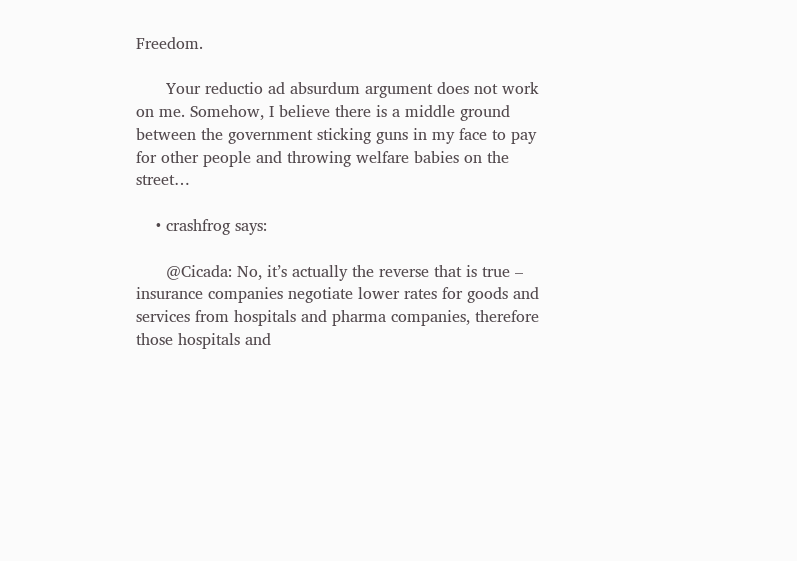Freedom.

      Your reductio ad absurdum argument does not work on me. Somehow, I believe there is a middle ground between the government sticking guns in my face to pay for other people and throwing welfare babies on the street…

    • crashfrog says:

      @Cicada: No, it’s actually the reverse that is true – insurance companies negotiate lower rates for goods and services from hospitals and pharma companies, therefore those hospitals and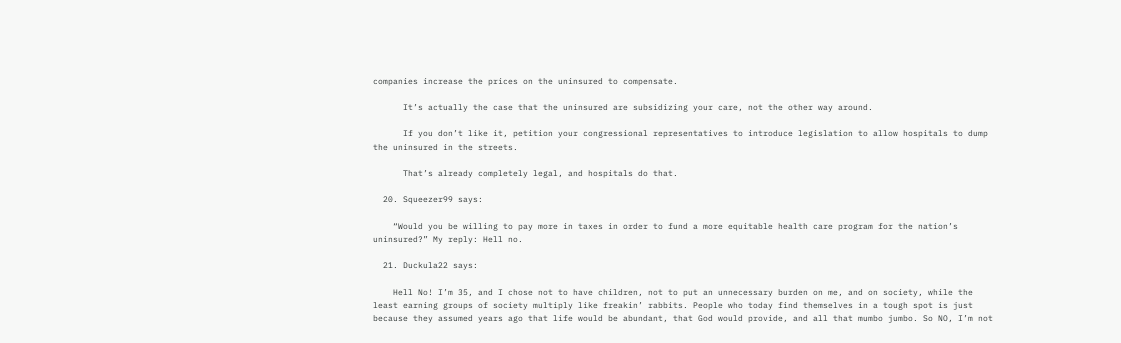companies increase the prices on the uninsured to compensate.

      It’s actually the case that the uninsured are subsidizing your care, not the other way around.

      If you don’t like it, petition your congressional representatives to introduce legislation to allow hospitals to dump the uninsured in the streets.

      That’s already completely legal, and hospitals do that.

  20. Squeezer99 says:

    “Would you be willing to pay more in taxes in order to fund a more equitable health care program for the nation’s uninsured?” My reply: Hell no.

  21. Duckula22 says:

    Hell No! I’m 35, and I chose not to have children, not to put an unnecessary burden on me, and on society, while the least earning groups of society multiply like freakin’ rabbits. People who today find themselves in a tough spot is just because they assumed years ago that life would be abundant, that God would provide, and all that mumbo jumbo. So NO, I’m not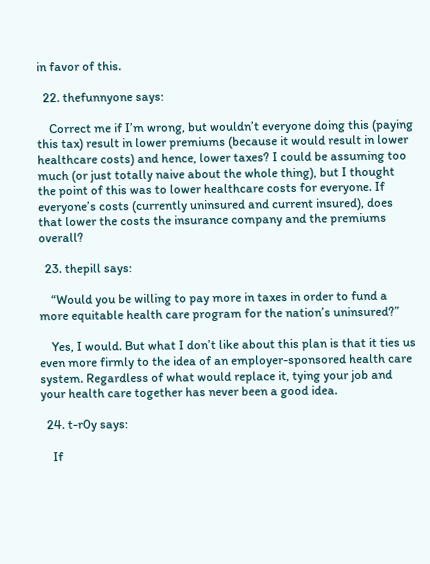in favor of this.

  22. thefunnyone says:

    Correct me if I’m wrong, but wouldn’t everyone doing this (paying this tax) result in lower premiums (because it would result in lower healthcare costs) and hence, lower taxes? I could be assuming too much (or just totally naive about the whole thing), but I thought the point of this was to lower healthcare costs for everyone. If everyone’s costs (currently uninsured and current insured), does that lower the costs the insurance company and the premiums overall?

  23. thepill says:

    “Would you be willing to pay more in taxes in order to fund a more equitable health care program for the nation’s uninsured?”

    Yes, I would. But what I don’t like about this plan is that it ties us even more firmly to the idea of an employer-sponsored health care system. Regardless of what would replace it, tying your job and your health care together has never been a good idea.

  24. t-r0y says:

    If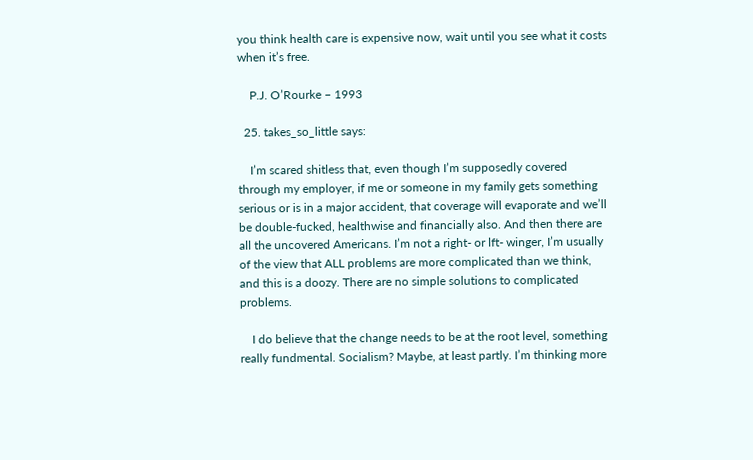you think health care is expensive now, wait until you see what it costs when it’s free.

    P.J. O’Rourke – 1993

  25. takes_so_little says:

    I’m scared shitless that, even though I’m supposedly covered through my employer, if me or someone in my family gets something serious or is in a major accident, that coverage will evaporate and we’ll be double-fucked, healthwise and financially also. And then there are all the uncovered Americans. I’m not a right- or lft- winger, I’m usually of the view that ALL problems are more complicated than we think, and this is a doozy. There are no simple solutions to complicated problems.

    I do believe that the change needs to be at the root level, something really fundmental. Socialism? Maybe, at least partly. I’m thinking more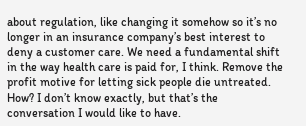about regulation, like changing it somehow so it’s no longer in an insurance company’s best interest to deny a customer care. We need a fundamental shift in the way health care is paid for, I think. Remove the profit motive for letting sick people die untreated. How? I don’t know exactly, but that’s the conversation I would like to have.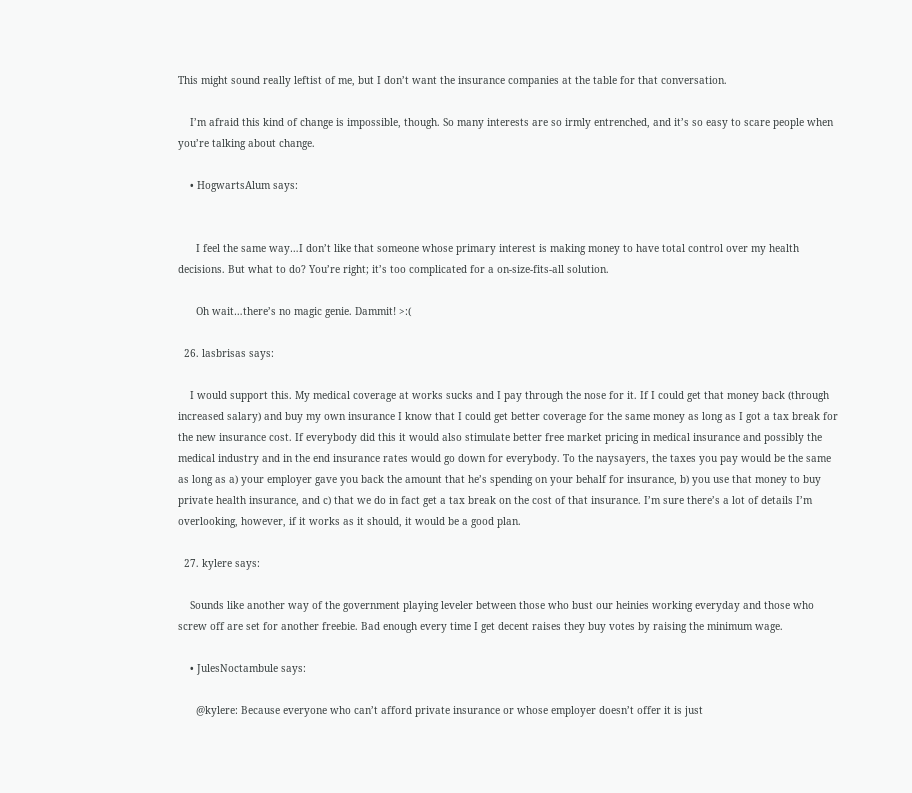This might sound really leftist of me, but I don’t want the insurance companies at the table for that conversation.

    I’m afraid this kind of change is impossible, though. So many interests are so irmly entrenched, and it’s so easy to scare people when you’re talking about change.

    • HogwartsAlum says:


      I feel the same way…I don’t like that someone whose primary interest is making money to have total control over my health decisions. But what to do? You’re right; it’s too complicated for a on-size-fits-all solution.

      Oh wait…there’s no magic genie. Dammit! >:(

  26. lasbrisas says:

    I would support this. My medical coverage at works sucks and I pay through the nose for it. If I could get that money back (through increased salary) and buy my own insurance I know that I could get better coverage for the same money as long as I got a tax break for the new insurance cost. If everybody did this it would also stimulate better free market pricing in medical insurance and possibly the medical industry and in the end insurance rates would go down for everybody. To the naysayers, the taxes you pay would be the same as long as a) your employer gave you back the amount that he’s spending on your behalf for insurance, b) you use that money to buy private health insurance, and c) that we do in fact get a tax break on the cost of that insurance. I’m sure there’s a lot of details I’m overlooking, however, if it works as it should, it would be a good plan.

  27. kylere says:

    Sounds like another way of the government playing leveler between those who bust our heinies working everyday and those who screw off are set for another freebie. Bad enough every time I get decent raises they buy votes by raising the minimum wage.

    • JulesNoctambule says:

      @kylere: Because everyone who can’t afford private insurance or whose employer doesn’t offer it is just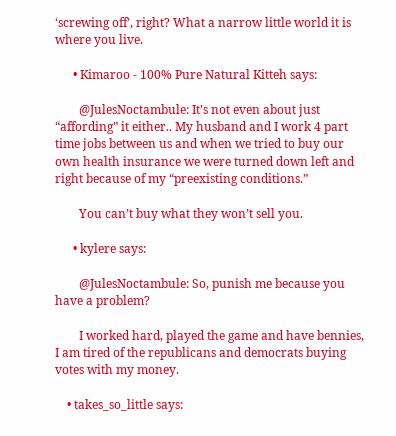‘screwing off’, right? What a narrow little world it is where you live.

      • Kimaroo - 100% Pure Natural Kitteh says:

        @JulesNoctambule: It’s not even about just “affording” it either.. My husband and I work 4 part time jobs between us and when we tried to buy our own health insurance we were turned down left and right because of my “preexisting conditions.”

        You can’t buy what they won’t sell you.

      • kylere says:

        @JulesNoctambule: So, punish me because you have a problem?

        I worked hard, played the game and have bennies, I am tired of the republicans and democrats buying votes with my money.

    • takes_so_little says: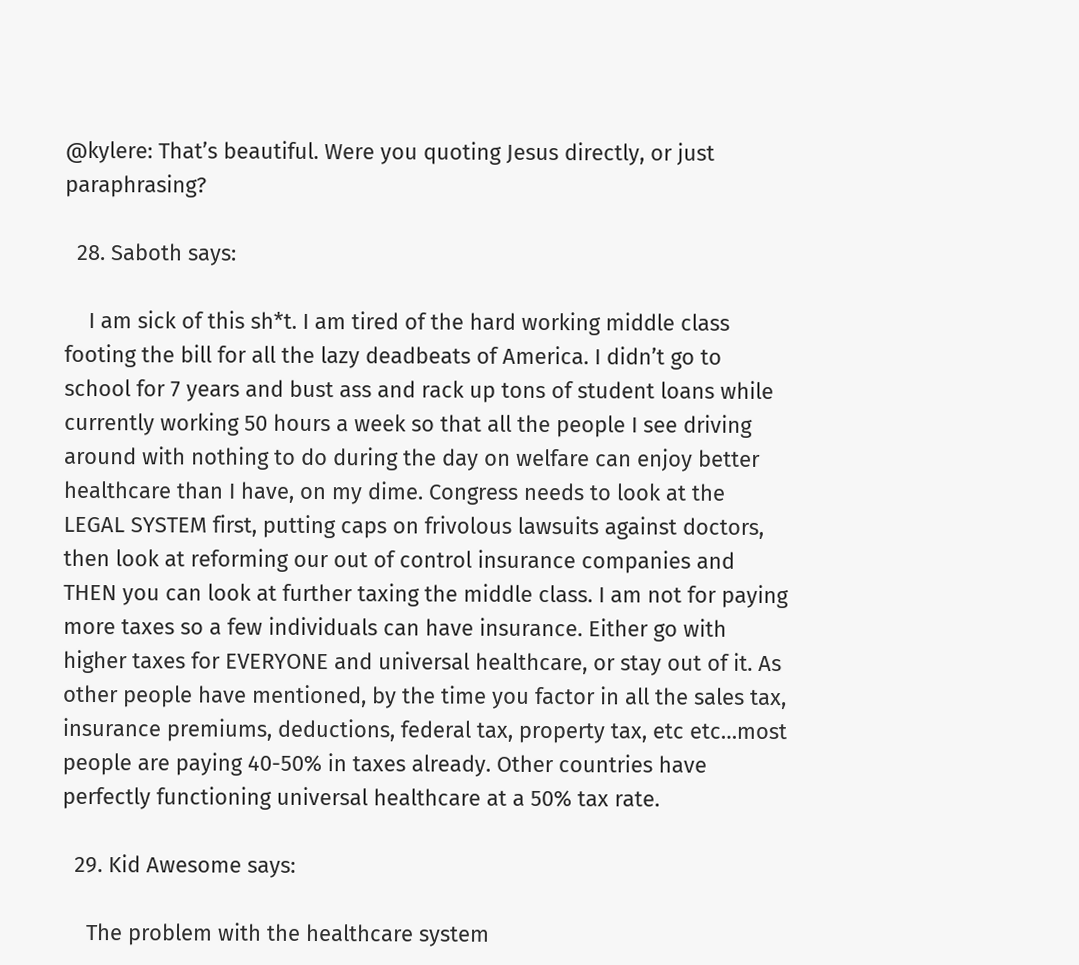@kylere: That’s beautiful. Were you quoting Jesus directly, or just paraphrasing?

  28. Saboth says:

    I am sick of this sh*t. I am tired of the hard working middle class footing the bill for all the lazy deadbeats of America. I didn’t go to school for 7 years and bust ass and rack up tons of student loans while currently working 50 hours a week so that all the people I see driving around with nothing to do during the day on welfare can enjoy better healthcare than I have, on my dime. Congress needs to look at the LEGAL SYSTEM first, putting caps on frivolous lawsuits against doctors, then look at reforming our out of control insurance companies and THEN you can look at further taxing the middle class. I am not for paying more taxes so a few individuals can have insurance. Either go with higher taxes for EVERYONE and universal healthcare, or stay out of it. As other people have mentioned, by the time you factor in all the sales tax, insurance premiums, deductions, federal tax, property tax, etc etc…most people are paying 40-50% in taxes already. Other countries have perfectly functioning universal healthcare at a 50% tax rate.

  29. Kid Awesome says:

    The problem with the healthcare system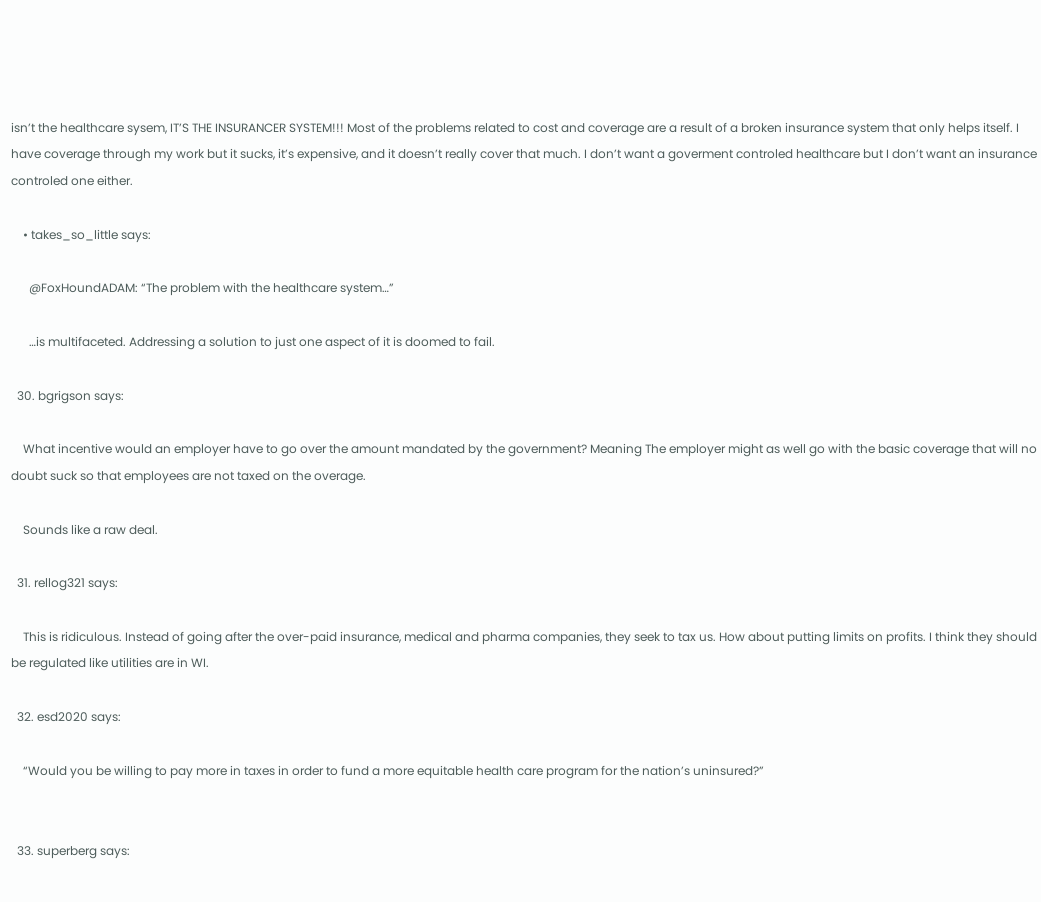isn’t the healthcare sysem, IT’S THE INSURANCER SYSTEM!!! Most of the problems related to cost and coverage are a result of a broken insurance system that only helps itself. I have coverage through my work but it sucks, it’s expensive, and it doesn’t really cover that much. I don’t want a goverment controled healthcare but I don’t want an insurance controled one either.

    • takes_so_little says:

      @FoxHoundADAM: “The problem with the healthcare system…”

      …is multifaceted. Addressing a solution to just one aspect of it is doomed to fail.

  30. bgrigson says:

    What incentive would an employer have to go over the amount mandated by the government? Meaning The employer might as well go with the basic coverage that will no doubt suck so that employees are not taxed on the overage.

    Sounds like a raw deal.

  31. rellog321 says:

    This is ridiculous. Instead of going after the over-paid insurance, medical and pharma companies, they seek to tax us. How about putting limits on profits. I think they should be regulated like utilities are in WI.

  32. esd2020 says:

    “Would you be willing to pay more in taxes in order to fund a more equitable health care program for the nation’s uninsured?”


  33. superberg says: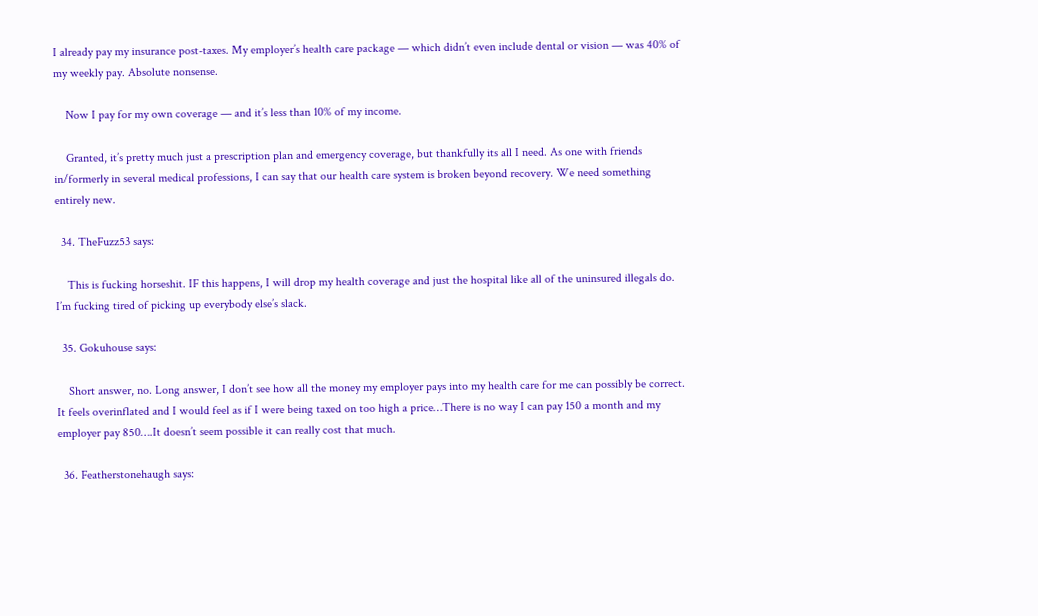I already pay my insurance post-taxes. My employer’s health care package — which didn’t even include dental or vision — was 40% of my weekly pay. Absolute nonsense.

    Now I pay for my own coverage — and it’s less than 10% of my income.

    Granted, it’s pretty much just a prescription plan and emergency coverage, but thankfully its all I need. As one with friends in/formerly in several medical professions, I can say that our health care system is broken beyond recovery. We need something entirely new.

  34. TheFuzz53 says:

    This is fucking horseshit. IF this happens, I will drop my health coverage and just the hospital like all of the uninsured illegals do. I’m fucking tired of picking up everybody else’s slack.

  35. Gokuhouse says:

    Short answer, no. Long answer, I don’t see how all the money my employer pays into my health care for me can possibly be correct. It feels overinflated and I would feel as if I were being taxed on too high a price…There is no way I can pay 150 a month and my employer pay 850….It doesn’t seem possible it can really cost that much.

  36. Featherstonehaugh says: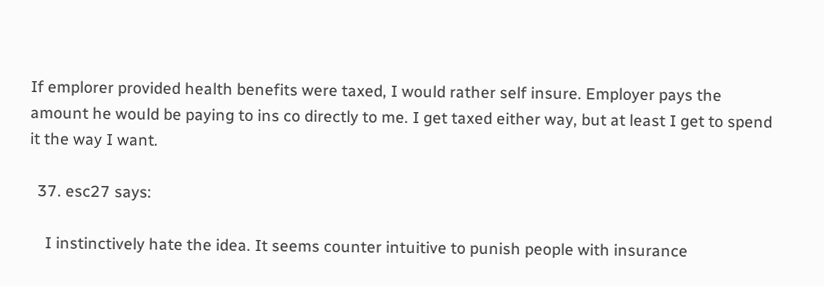If emplorer provided health benefits were taxed, I would rather self insure. Employer pays the amount he would be paying to ins co directly to me. I get taxed either way, but at least I get to spend it the way I want.

  37. esc27 says:

    I instinctively hate the idea. It seems counter intuitive to punish people with insurance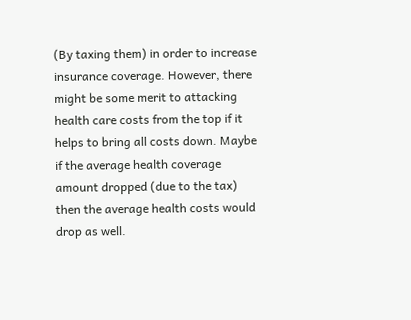(By taxing them) in order to increase insurance coverage. However, there might be some merit to attacking health care costs from the top if it helps to bring all costs down. Maybe if the average health coverage amount dropped (due to the tax) then the average health costs would drop as well.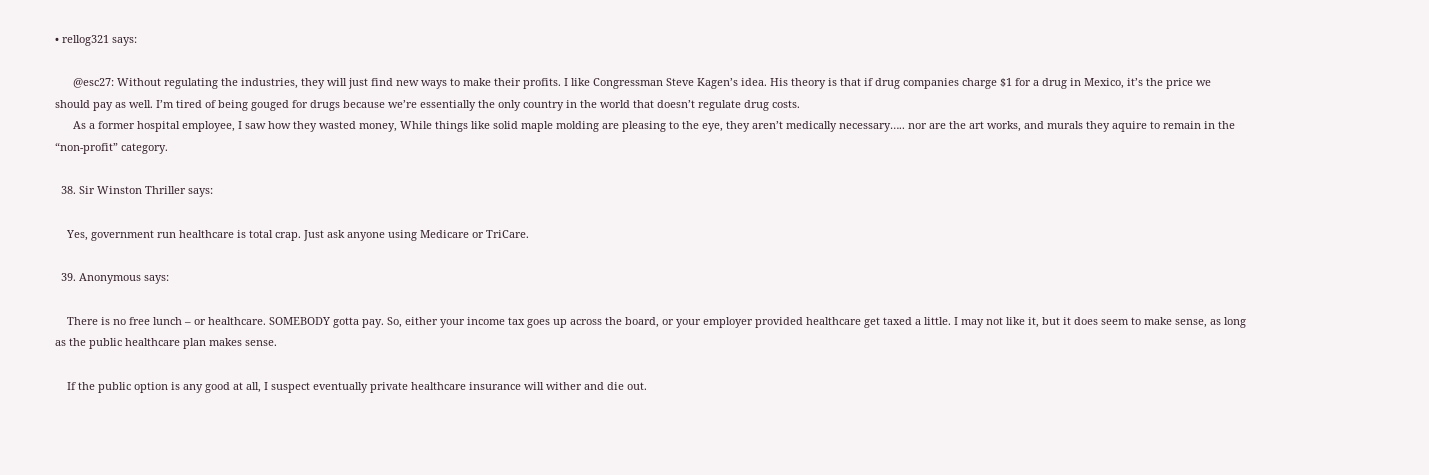• rellog321 says:

      @esc27: Without regulating the industries, they will just find new ways to make their profits. I like Congressman Steve Kagen’s idea. His theory is that if drug companies charge $1 for a drug in Mexico, it’s the price we should pay as well. I’m tired of being gouged for drugs because we’re essentially the only country in the world that doesn’t regulate drug costs.
      As a former hospital employee, I saw how they wasted money, While things like solid maple molding are pleasing to the eye, they aren’t medically necessary….. nor are the art works, and murals they aquire to remain in the “non-profit” category.

  38. Sir Winston Thriller says:

    Yes, government run healthcare is total crap. Just ask anyone using Medicare or TriCare.

  39. Anonymous says:

    There is no free lunch – or healthcare. SOMEBODY gotta pay. So, either your income tax goes up across the board, or your employer provided healthcare get taxed a little. I may not like it, but it does seem to make sense, as long as the public healthcare plan makes sense.

    If the public option is any good at all, I suspect eventually private healthcare insurance will wither and die out.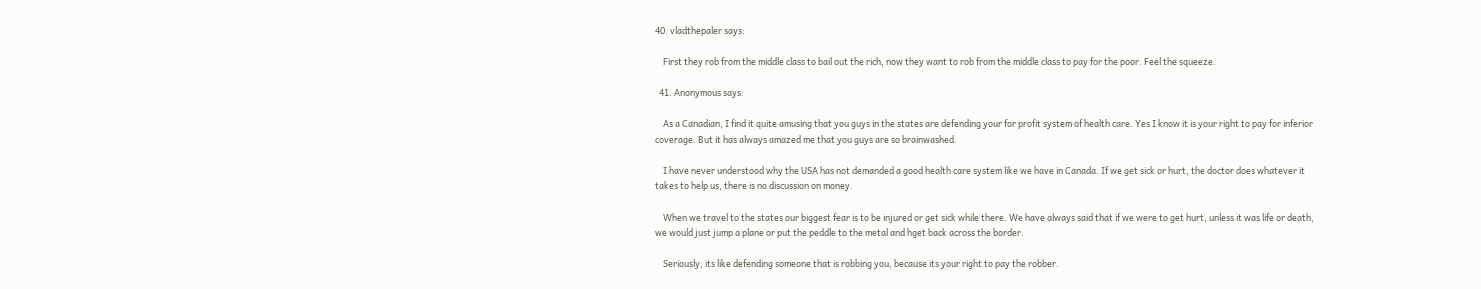40. vladthepaler says:

    First they rob from the middle class to bail out the rich, now they want to rob from the middle class to pay for the poor. Feel the squeeze.

  41. Anonymous says:

    As a Canadian, I find it quite amusing that you guys in the states are defending your for profit system of health care. Yes I know it is your right to pay for inferior coverage. But it has always amazed me that you guys are so brainwashed.

    I have never understood why the USA has not demanded a good health care system like we have in Canada. If we get sick or hurt, the doctor does whatever it takes to help us, there is no discussion on money.

    When we travel to the states our biggest fear is to be injured or get sick while there. We have always said that if we were to get hurt, unless it was life or death, we would just jump a plane or put the peddle to the metal and hget back across the border.

    Seriously, its like defending someone that is robbing you, because its your right to pay the robber.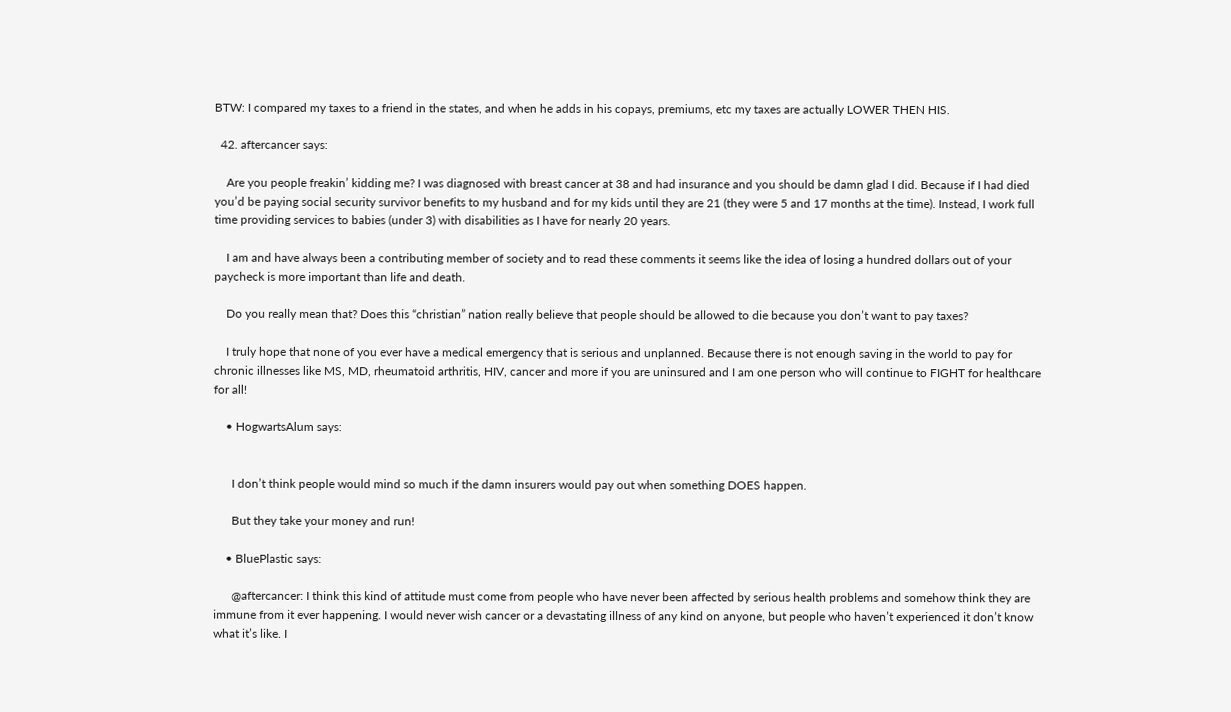BTW: I compared my taxes to a friend in the states, and when he adds in his copays, premiums, etc my taxes are actually LOWER THEN HIS.

  42. aftercancer says:

    Are you people freakin’ kidding me? I was diagnosed with breast cancer at 38 and had insurance and you should be damn glad I did. Because if I had died you’d be paying social security survivor benefits to my husband and for my kids until they are 21 (they were 5 and 17 months at the time). Instead, I work full time providing services to babies (under 3) with disabilities as I have for nearly 20 years.

    I am and have always been a contributing member of society and to read these comments it seems like the idea of losing a hundred dollars out of your paycheck is more important than life and death.

    Do you really mean that? Does this “christian” nation really believe that people should be allowed to die because you don’t want to pay taxes?

    I truly hope that none of you ever have a medical emergency that is serious and unplanned. Because there is not enough saving in the world to pay for chronic illnesses like MS, MD, rheumatoid arthritis, HIV, cancer and more if you are uninsured and I am one person who will continue to FIGHT for healthcare for all!

    • HogwartsAlum says:


      I don’t think people would mind so much if the damn insurers would pay out when something DOES happen.

      But they take your money and run!

    • BluePlastic says:

      @aftercancer: I think this kind of attitude must come from people who have never been affected by serious health problems and somehow think they are immune from it ever happening. I would never wish cancer or a devastating illness of any kind on anyone, but people who haven’t experienced it don’t know what it’s like. I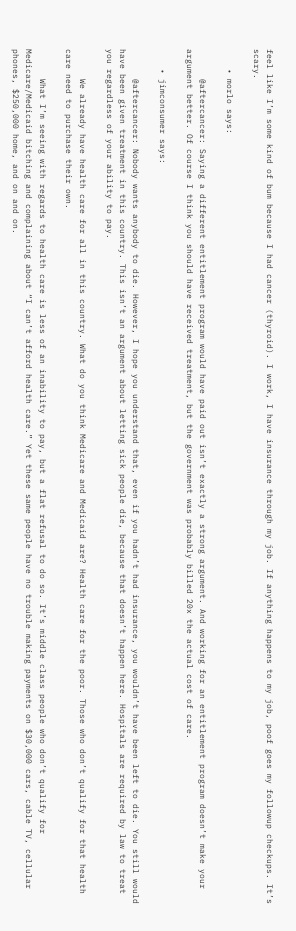feel like I’m some kind of bum because I had cancer (thyroid). I work, I have insurance through my job. If anything happens to my job, poof goes my followup checkups. It’s scary.

    • morlo says:

      @aftercancer: Saying a different entitlement program would have paid out isn’t exactly a strong argument. And working for an entitlement program doesn’t make your argument better. Of course I think you should have received treatment, but the government was probably billed 20x the actual cost of care.

    • jimconsumer says:

      @aftercancer: Nobody wants anybody to die. However, I hope you understand that, even if you hadn’t had insurance, you wouldn’t have been left to die. You still would have been given treatment in this country. This isn’t an argument about letting sick people die, because that doesn’t happen here. Hospitals are required by law to treat you regardless of your ability to pay.

      We already have health care for all in this country. What do you think Medicare and Medicaid are? Health care for the poor. Those who don’t qualify for that health care need to purchase their own.

      What I’m seeing with regards to health care is less of an inability to pay, but a flat refusal to do so. It’s middle class people who don’t qualify for Medicare/Medicaid bitching and complaining about “I can’t afford health care.” Yet these same people have no trouble making payments on $30,000 cars, cable TV, cellular phones, $250,000 home, and on and on.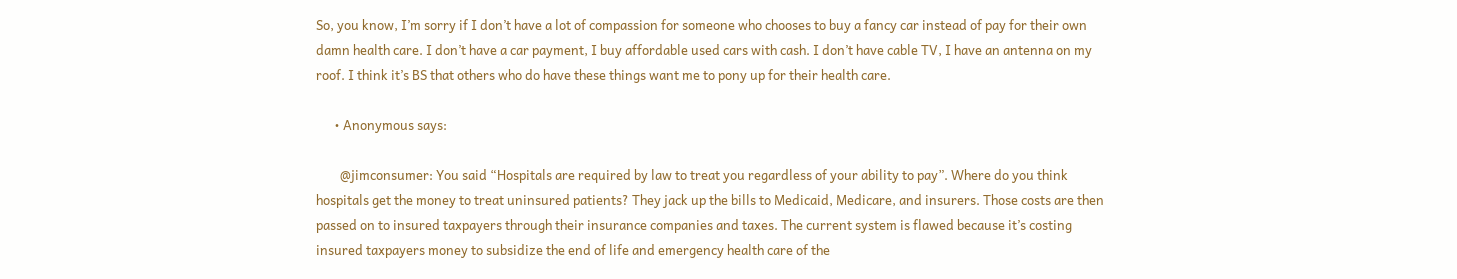So, you know, I’m sorry if I don’t have a lot of compassion for someone who chooses to buy a fancy car instead of pay for their own damn health care. I don’t have a car payment, I buy affordable used cars with cash. I don’t have cable TV, I have an antenna on my roof. I think it’s BS that others who do have these things want me to pony up for their health care.

      • Anonymous says:

        @jimconsumer: You said “Hospitals are required by law to treat you regardless of your ability to pay”. Where do you think hospitals get the money to treat uninsured patients? They jack up the bills to Medicaid, Medicare, and insurers. Those costs are then passed on to insured taxpayers through their insurance companies and taxes. The current system is flawed because it’s costing insured taxpayers money to subsidize the end of life and emergency health care of the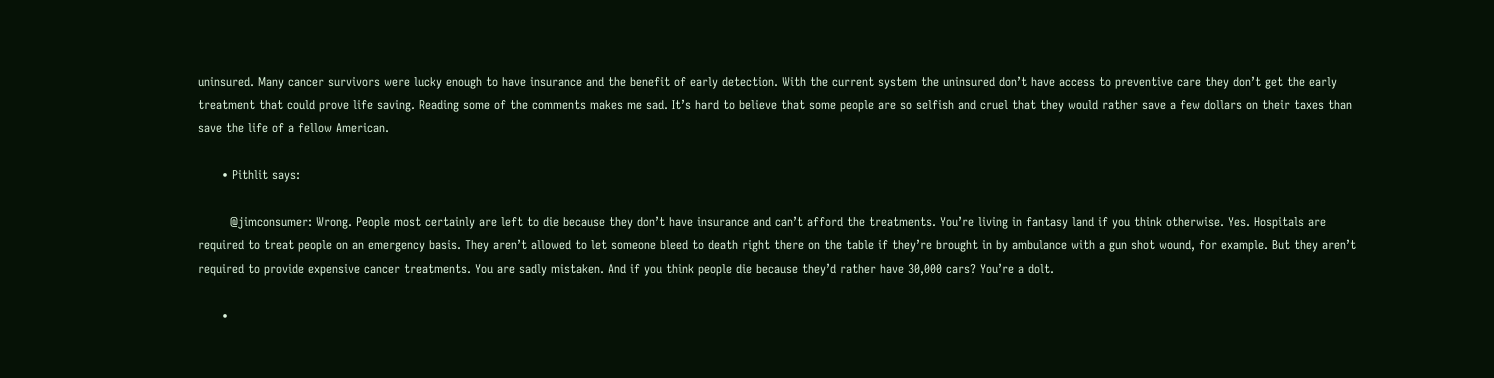uninsured. Many cancer survivors were lucky enough to have insurance and the benefit of early detection. With the current system the uninsured don’t have access to preventive care they don’t get the early treatment that could prove life saving. Reading some of the comments makes me sad. It’s hard to believe that some people are so selfish and cruel that they would rather save a few dollars on their taxes than save the life of a fellow American.

      • Pithlit says:

        @jimconsumer: Wrong. People most certainly are left to die because they don’t have insurance and can’t afford the treatments. You’re living in fantasy land if you think otherwise. Yes. Hospitals are required to treat people on an emergency basis. They aren’t allowed to let someone bleed to death right there on the table if they’re brought in by ambulance with a gun shot wound, for example. But they aren’t required to provide expensive cancer treatments. You are sadly mistaken. And if you think people die because they’d rather have 30,000 cars? You’re a dolt.

      •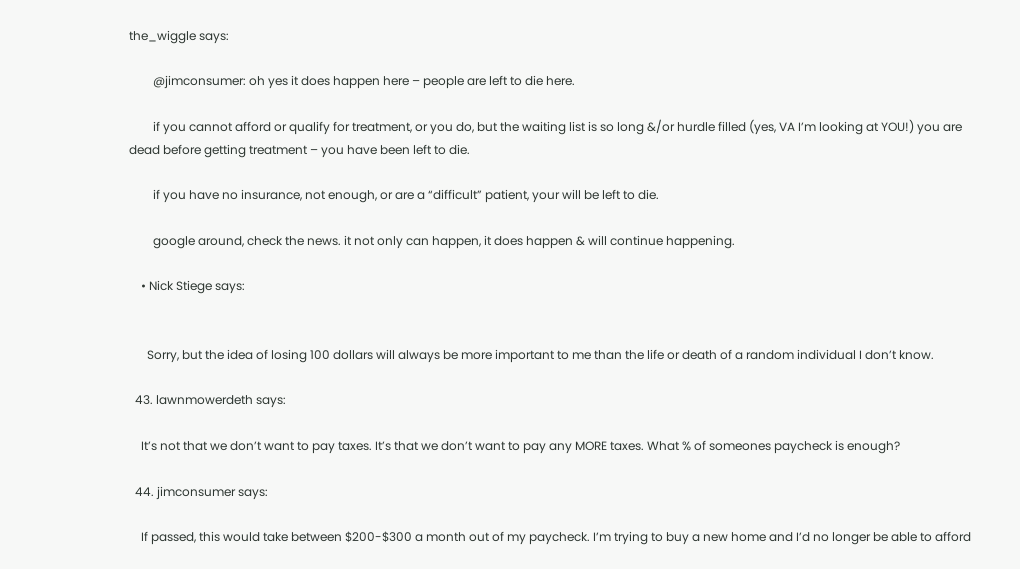the_wiggle says:

        @jimconsumer: oh yes it does happen here – people are left to die here.

        if you cannot afford or qualify for treatment, or you do, but the waiting list is so long &/or hurdle filled (yes, VA I’m looking at YOU!) you are dead before getting treatment – you have been left to die.

        if you have no insurance, not enough, or are a “difficult” patient, your will be left to die.

        google around, check the news. it not only can happen, it does happen & will continue happening.

    • Nick Stiege says:


      Sorry, but the idea of losing 100 dollars will always be more important to me than the life or death of a random individual I don’t know.

  43. lawnmowerdeth says:

    It’s not that we don’t want to pay taxes. It’s that we don’t want to pay any MORE taxes. What % of someones paycheck is enough?

  44. jimconsumer says:

    If passed, this would take between $200-$300 a month out of my paycheck. I’m trying to buy a new home and I’d no longer be able to afford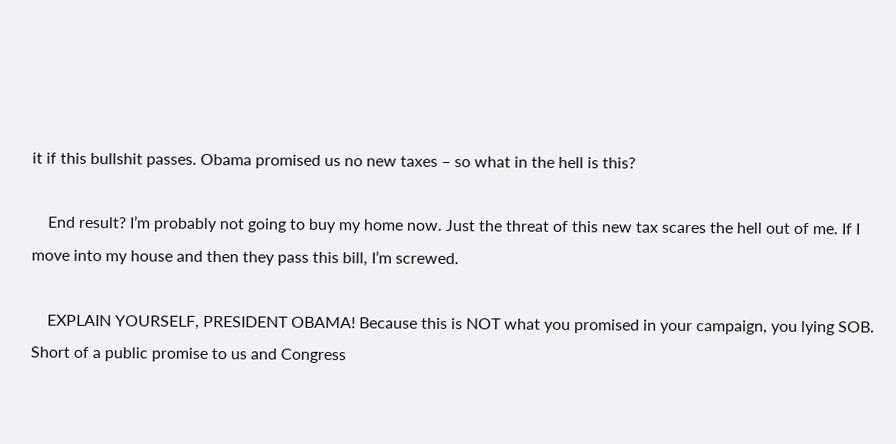it if this bullshit passes. Obama promised us no new taxes – so what in the hell is this?

    End result? I’m probably not going to buy my home now. Just the threat of this new tax scares the hell out of me. If I move into my house and then they pass this bill, I’m screwed.

    EXPLAIN YOURSELF, PRESIDENT OBAMA! Because this is NOT what you promised in your campaign, you lying SOB. Short of a public promise to us and Congress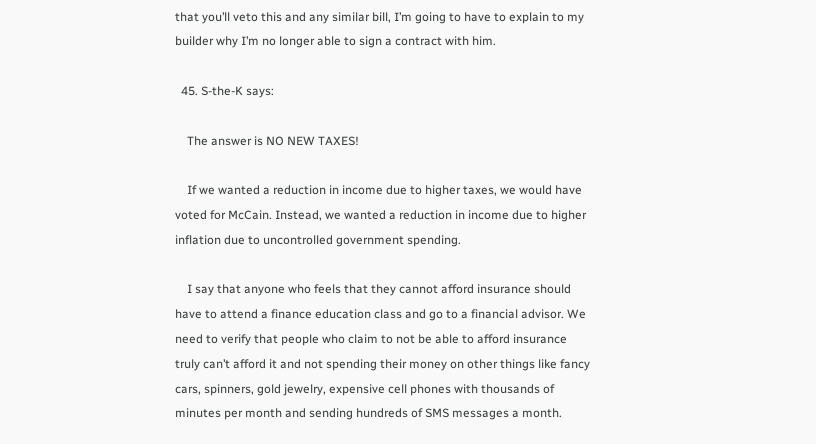that you’ll veto this and any similar bill, I’m going to have to explain to my builder why I’m no longer able to sign a contract with him.

  45. S-the-K says:

    The answer is NO NEW TAXES!

    If we wanted a reduction in income due to higher taxes, we would have voted for McCain. Instead, we wanted a reduction in income due to higher inflation due to uncontrolled government spending.

    I say that anyone who feels that they cannot afford insurance should have to attend a finance education class and go to a financial advisor. We need to verify that people who claim to not be able to afford insurance truly can’t afford it and not spending their money on other things like fancy cars, spinners, gold jewelry, expensive cell phones with thousands of minutes per month and sending hundreds of SMS messages a month.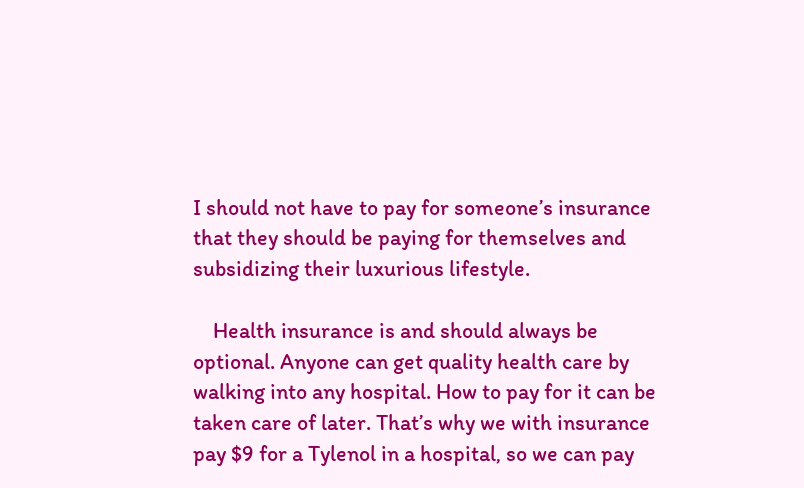I should not have to pay for someone’s insurance that they should be paying for themselves and subsidizing their luxurious lifestyle.

    Health insurance is and should always be optional. Anyone can get quality health care by walking into any hospital. How to pay for it can be taken care of later. That’s why we with insurance pay $9 for a Tylenol in a hospital, so we can pay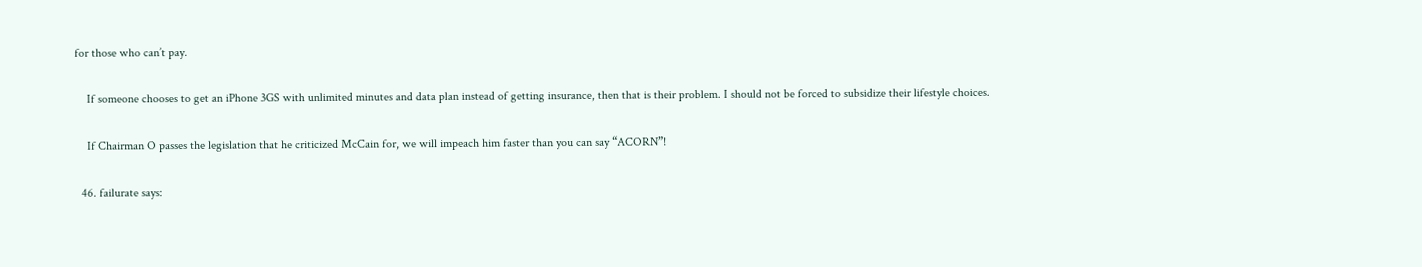for those who can’t pay.

    If someone chooses to get an iPhone 3GS with unlimited minutes and data plan instead of getting insurance, then that is their problem. I should not be forced to subsidize their lifestyle choices.

    If Chairman O passes the legislation that he criticized McCain for, we will impeach him faster than you can say “ACORN”!

  46. failurate says: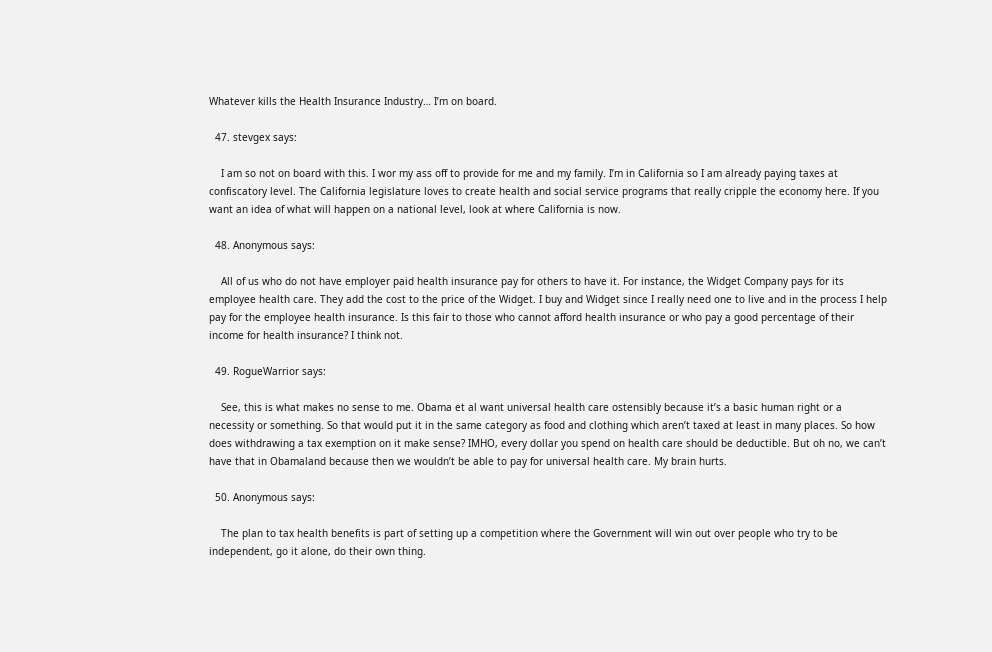Whatever kills the Health Insurance Industry… I’m on board.

  47. stevgex says:

    I am so not on board with this. I wor my ass off to provide for me and my family. I’m in California so I am already paying taxes at confiscatory level. The California legislature loves to create health and social service programs that really cripple the economy here. If you want an idea of what will happen on a national level, look at where California is now.

  48. Anonymous says:

    All of us who do not have employer paid health insurance pay for others to have it. For instance, the Widget Company pays for its employee health care. They add the cost to the price of the Widget. I buy and Widget since I really need one to live and in the process I help pay for the employee health insurance. Is this fair to those who cannot afford health insurance or who pay a good percentage of their income for health insurance? I think not.

  49. RogueWarrior says:

    See, this is what makes no sense to me. Obama et al want universal health care ostensibly because it’s a basic human right or a necessity or something. So that would put it in the same category as food and clothing which aren’t taxed at least in many places. So how does withdrawing a tax exemption on it make sense? IMHO, every dollar you spend on health care should be deductible. But oh no, we can’t have that in Obamaland because then we wouldn’t be able to pay for universal health care. My brain hurts.

  50. Anonymous says:

    The plan to tax health benefits is part of setting up a competition where the Government will win out over people who try to be independent, go it alone, do their own thing.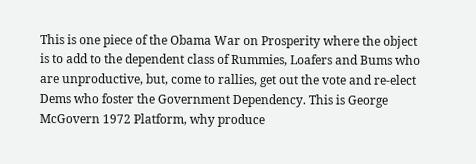This is one piece of the Obama War on Prosperity where the object is to add to the dependent class of Rummies, Loafers and Bums who are unproductive, but, come to rallies, get out the vote and re-elect Dems who foster the Government Dependency. This is George McGovern 1972 Platform, why produce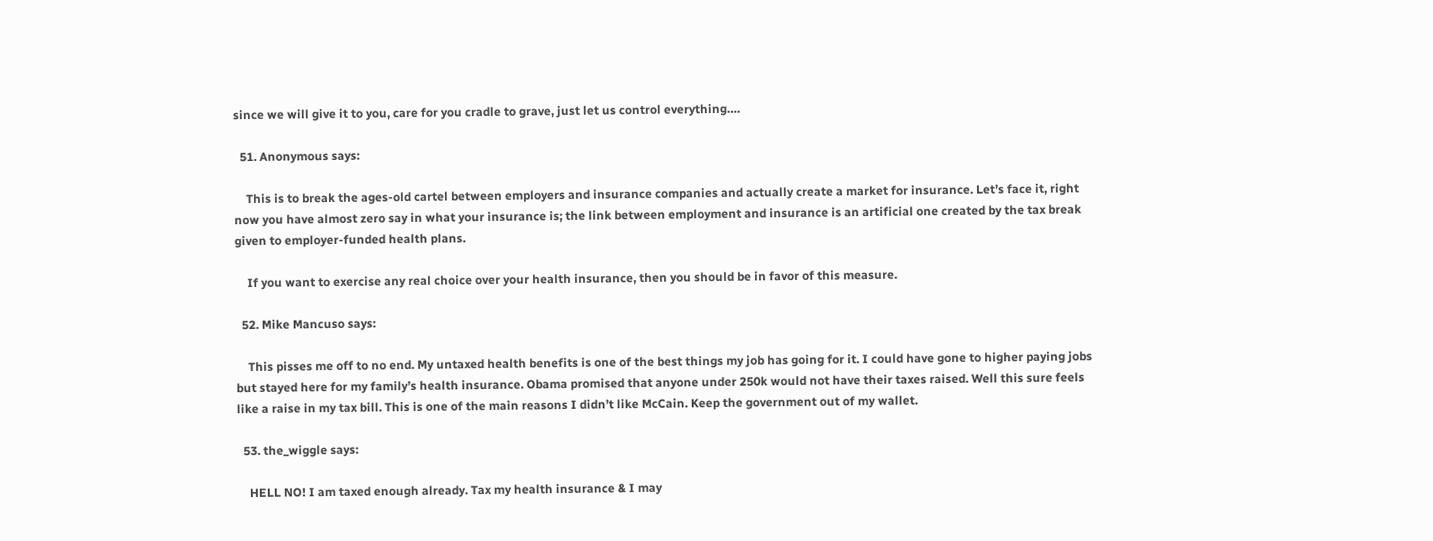since we will give it to you, care for you cradle to grave, just let us control everything….

  51. Anonymous says:

    This is to break the ages-old cartel between employers and insurance companies and actually create a market for insurance. Let’s face it, right now you have almost zero say in what your insurance is; the link between employment and insurance is an artificial one created by the tax break given to employer-funded health plans.

    If you want to exercise any real choice over your health insurance, then you should be in favor of this measure.

  52. Mike Mancuso says:

    This pisses me off to no end. My untaxed health benefits is one of the best things my job has going for it. I could have gone to higher paying jobs but stayed here for my family’s health insurance. Obama promised that anyone under 250k would not have their taxes raised. Well this sure feels like a raise in my tax bill. This is one of the main reasons I didn’t like McCain. Keep the government out of my wallet.

  53. the_wiggle says:

    HELL NO! I am taxed enough already. Tax my health insurance & I may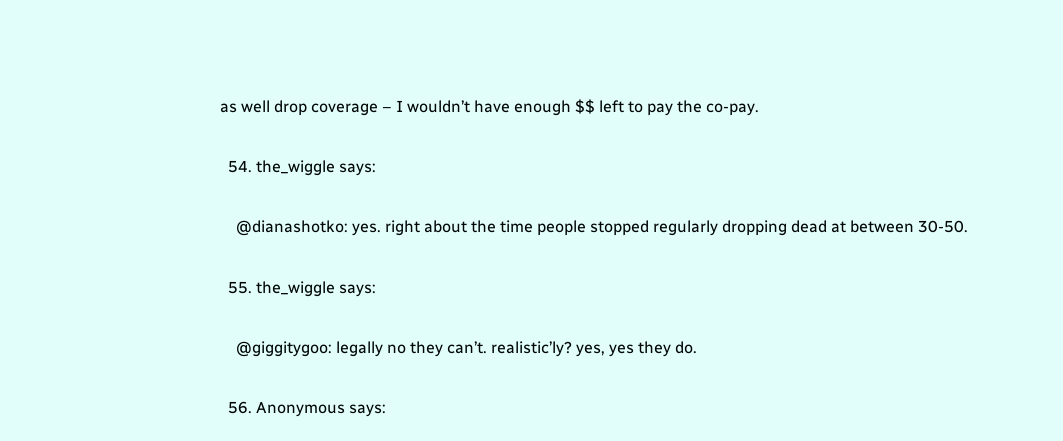as well drop coverage – I wouldn’t have enough $$ left to pay the co-pay.

  54. the_wiggle says:

    @dianashotko: yes. right about the time people stopped regularly dropping dead at between 30-50.

  55. the_wiggle says:

    @giggitygoo: legally no they can’t. realistic’ly? yes, yes they do.

  56. Anonymous says: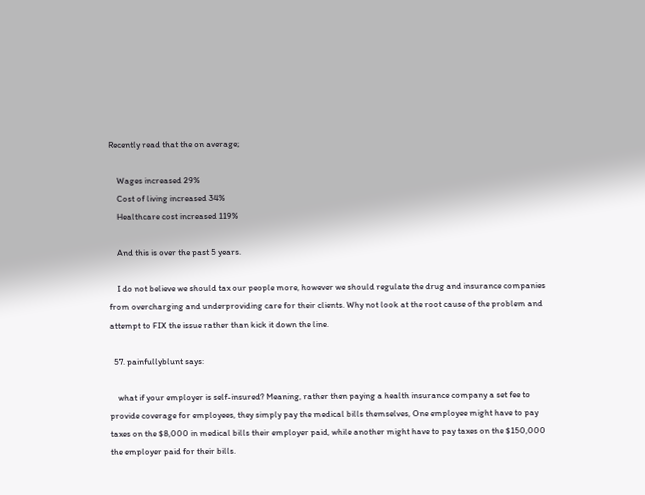Recently read that the on average;

    Wages increased 29%
    Cost of living increased 34%
    Healthcare cost increased 119%

    And this is over the past 5 years.

    I do not believe we should tax our people more, however we should regulate the drug and insurance companies from overcharging and underproviding care for their clients. Why not look at the root cause of the problem and attempt to FIX the issue rather than kick it down the line.

  57. painfullyblunt says:

    what if your employer is self-insured? Meaning, rather then paying a health insurance company a set fee to provide coverage for employees, they simply pay the medical bills themselves, One employee might have to pay taxes on the $8,000 in medical bills their employer paid, while another might have to pay taxes on the $150,000 the employer paid for their bills.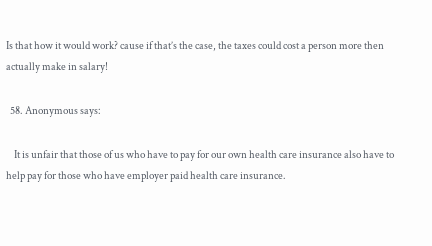Is that how it would work? cause if that’s the case, the taxes could cost a person more then actually make in salary!

  58. Anonymous says:

    It is unfair that those of us who have to pay for our own health care insurance also have to help pay for those who have employer paid health care insurance.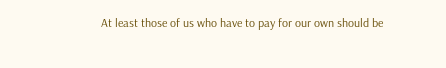At least those of us who have to pay for our own should be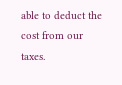able to deduct the cost from our taxes.